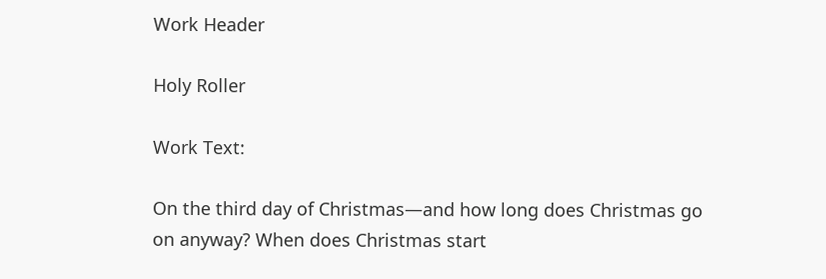Work Header

Holy Roller

Work Text:

On the third day of Christmas—and how long does Christmas go on anyway? When does Christmas start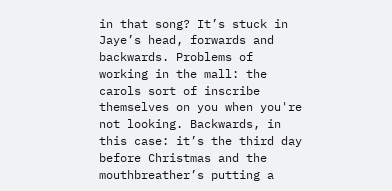in that song? It’s stuck in Jaye’s head, forwards and backwards. Problems of working in the mall: the carols sort of inscribe themselves on you when you're not looking. Backwards, in this case: it’s the third day before Christmas and the mouthbreather’s putting a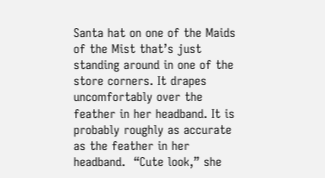Santa hat on one of the Maids of the Mist that’s just standing around in one of the store corners. It drapes uncomfortably over the feather in her headband. It is probably roughly as accurate as the feather in her headband.  “Cute look,” she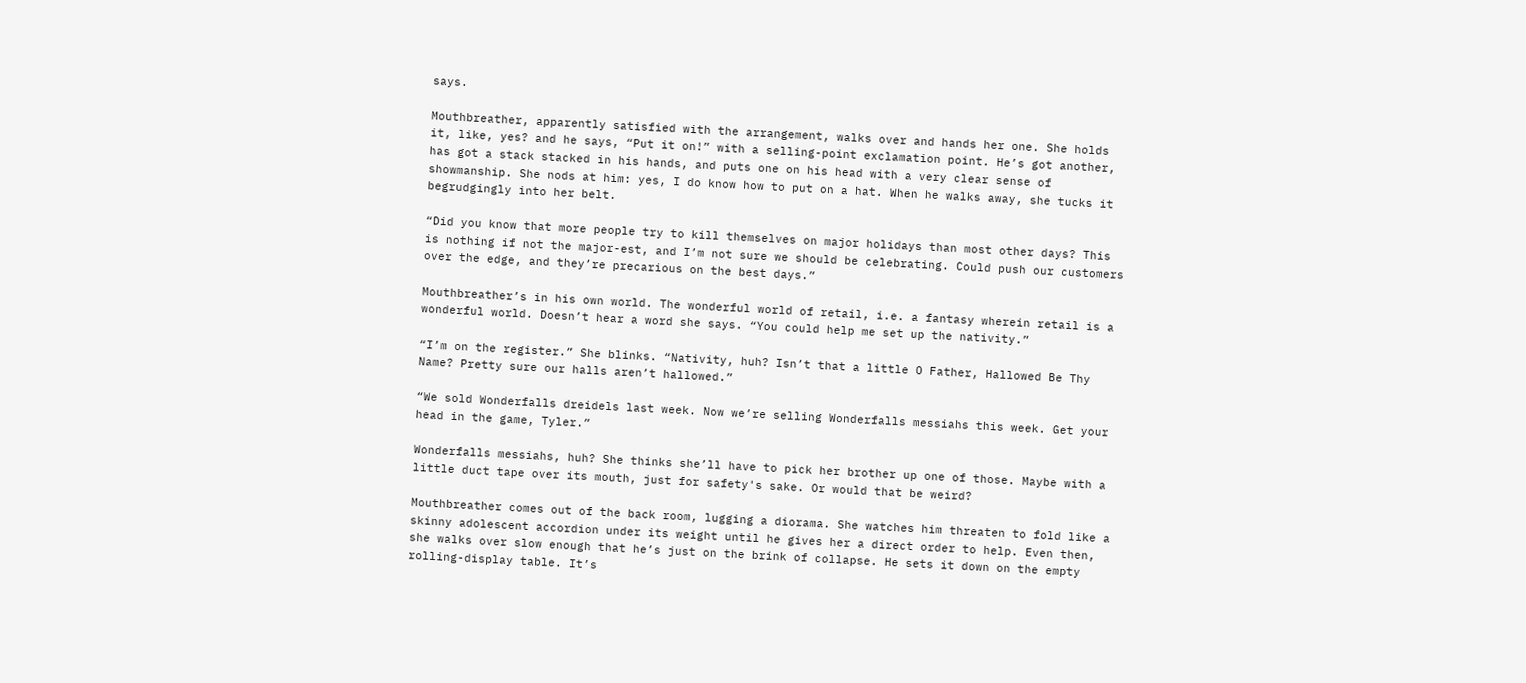says.

Mouthbreather, apparently satisfied with the arrangement, walks over and hands her one. She holds it, like, yes? and he says, “Put it on!” with a selling-point exclamation point. He’s got another, has got a stack stacked in his hands, and puts one on his head with a very clear sense of showmanship. She nods at him: yes, I do know how to put on a hat. When he walks away, she tucks it begrudgingly into her belt.

“Did you know that more people try to kill themselves on major holidays than most other days? This is nothing if not the major-est, and I’m not sure we should be celebrating. Could push our customers over the edge, and they’re precarious on the best days.”

Mouthbreather’s in his own world. The wonderful world of retail, i.e. a fantasy wherein retail is a wonderful world. Doesn’t hear a word she says. “You could help me set up the nativity.”

“I’m on the register.” She blinks. “Nativity, huh? Isn’t that a little O Father, Hallowed Be Thy Name? Pretty sure our halls aren’t hallowed.”

“We sold Wonderfalls dreidels last week. Now we’re selling Wonderfalls messiahs this week. Get your head in the game, Tyler.”

Wonderfalls messiahs, huh? She thinks she’ll have to pick her brother up one of those. Maybe with a little duct tape over its mouth, just for safety's sake. Or would that be weird?

Mouthbreather comes out of the back room, lugging a diorama. She watches him threaten to fold like a skinny adolescent accordion under its weight until he gives her a direct order to help. Even then, she walks over slow enough that he’s just on the brink of collapse. He sets it down on the empty rolling-display table. It’s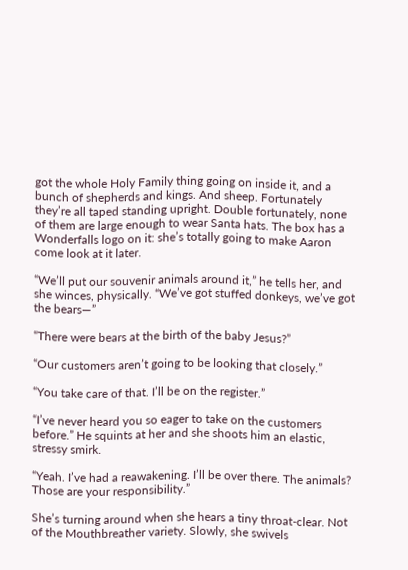got the whole Holy Family thing going on inside it, and a bunch of shepherds and kings. And sheep. Fortunately they’re all taped standing upright. Double fortunately, none of them are large enough to wear Santa hats. The box has a Wonderfalls logo on it: she’s totally going to make Aaron come look at it later.

“We’ll put our souvenir animals around it,” he tells her, and she winces, physically. “We’ve got stuffed donkeys, we’ve got the bears—”

“There were bears at the birth of the baby Jesus?”

“Our customers aren’t going to be looking that closely.”

“You take care of that. I’ll be on the register.”

“I’ve never heard you so eager to take on the customers before.” He squints at her and she shoots him an elastic, stressy smirk.

“Yeah. I’ve had a reawakening. I’ll be over there. The animals? Those are your responsibility.”

She’s turning around when she hears a tiny throat-clear. Not of the Mouthbreather variety. Slowly, she swivels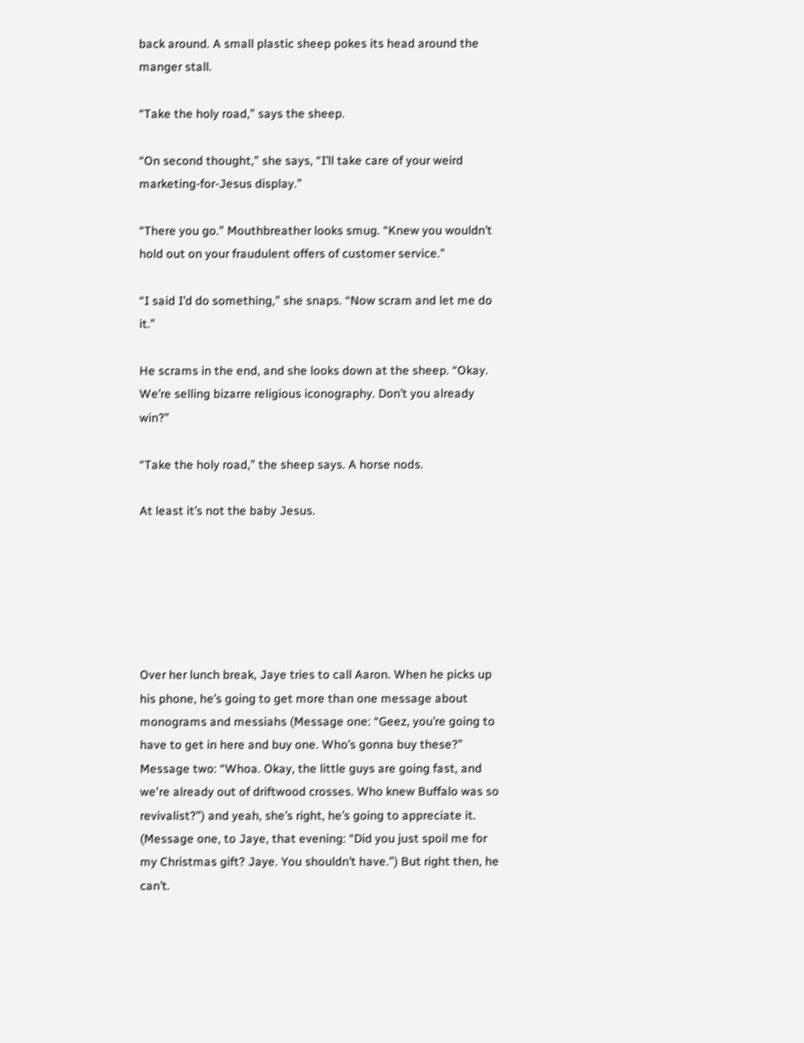back around. A small plastic sheep pokes its head around the manger stall.

“Take the holy road,” says the sheep.

“On second thought,” she says, “I’ll take care of your weird marketing-for-Jesus display.”

“There you go.” Mouthbreather looks smug. “Knew you wouldn’t hold out on your fraudulent offers of customer service.”

“I said I’d do something,” she snaps. “Now scram and let me do it.”

He scrams in the end, and she looks down at the sheep. “Okay. We’re selling bizarre religious iconography. Don’t you already win?”

“Take the holy road,” the sheep says. A horse nods.

At least it’s not the baby Jesus.






Over her lunch break, Jaye tries to call Aaron. When he picks up his phone, he’s going to get more than one message about monograms and messiahs (Message one: “Geez, you’re going to have to get in here and buy one. Who’s gonna buy these?” Message two: “Whoa. Okay, the little guys are going fast, and we're already out of driftwood crosses. Who knew Buffalo was so revivalist?”) and yeah, she’s right, he’s going to appreciate it. (Message one, to Jaye, that evening: “Did you just spoil me for my Christmas gift? Jaye. You shouldn’t have.”) But right then, he can’t.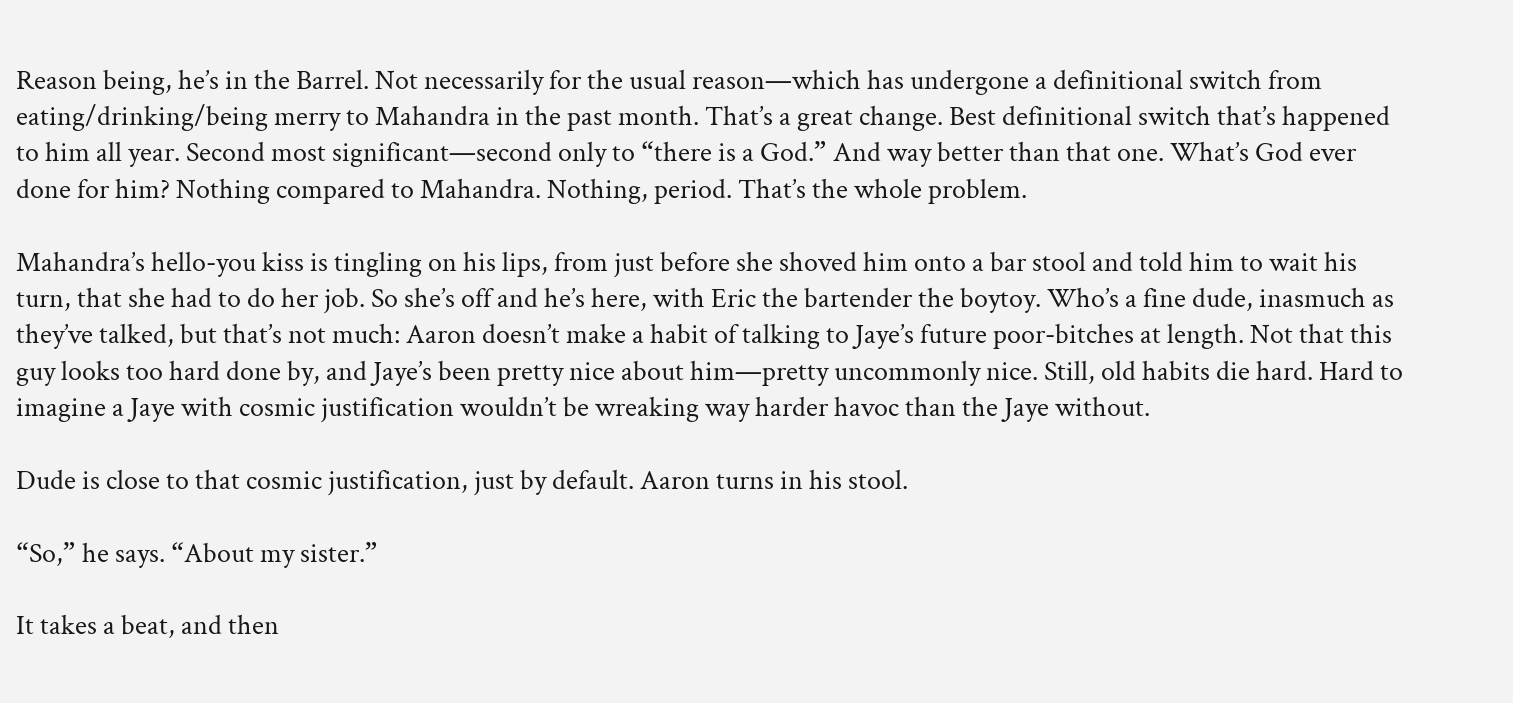Reason being, he’s in the Barrel. Not necessarily for the usual reason—which has undergone a definitional switch from eating/drinking/being merry to Mahandra in the past month. That’s a great change. Best definitional switch that’s happened to him all year. Second most significant—second only to “there is a God.” And way better than that one. What’s God ever done for him? Nothing compared to Mahandra. Nothing, period. That’s the whole problem.

Mahandra’s hello-you kiss is tingling on his lips, from just before she shoved him onto a bar stool and told him to wait his turn, that she had to do her job. So she’s off and he’s here, with Eric the bartender the boytoy. Who’s a fine dude, inasmuch as they’ve talked, but that’s not much: Aaron doesn’t make a habit of talking to Jaye’s future poor-bitches at length. Not that this guy looks too hard done by, and Jaye’s been pretty nice about him—pretty uncommonly nice. Still, old habits die hard. Hard to imagine a Jaye with cosmic justification wouldn’t be wreaking way harder havoc than the Jaye without.

Dude is close to that cosmic justification, just by default. Aaron turns in his stool.

“So,” he says. “About my sister.”

It takes a beat, and then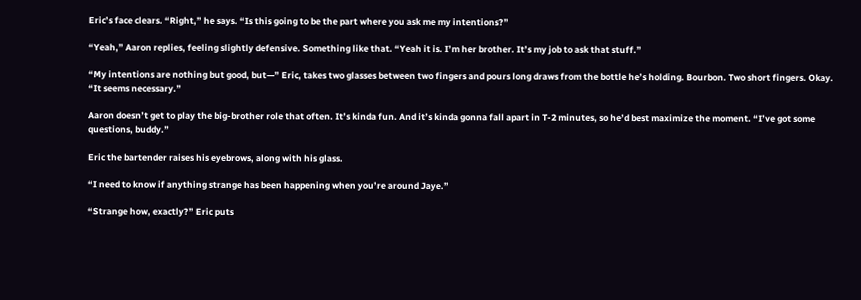Eric’s face clears. “Right,” he says. “Is this going to be the part where you ask me my intentions?”

“Yeah,” Aaron replies, feeling slightly defensive. Something like that. “Yeah it is. I’m her brother. It’s my job to ask that stuff.”

“My intentions are nothing but good, but—” Eric, takes two glasses between two fingers and pours long draws from the bottle he’s holding. Bourbon. Two short fingers. Okay. “It seems necessary.”

Aaron doesn’t get to play the big-brother role that often. It’s kinda fun. And it’s kinda gonna fall apart in T-2 minutes, so he’d best maximize the moment. “I’ve got some questions, buddy.”

Eric the bartender raises his eyebrows, along with his glass.

“I need to know if anything strange has been happening when you’re around Jaye.”

“Strange how, exactly?” Eric puts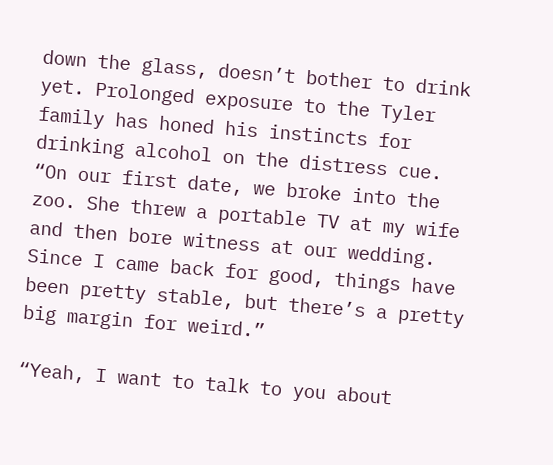down the glass, doesn’t bother to drink yet. Prolonged exposure to the Tyler family has honed his instincts for drinking alcohol on the distress cue. “On our first date, we broke into the zoo. She threw a portable TV at my wife and then bore witness at our wedding. Since I came back for good, things have been pretty stable, but there’s a pretty big margin for weird.”

“Yeah, I want to talk to you about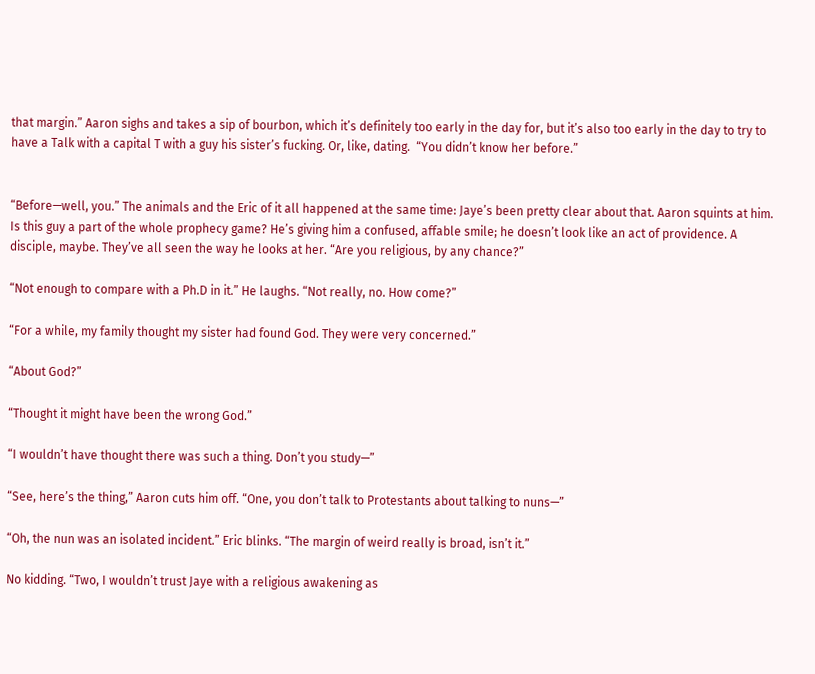that margin.” Aaron sighs and takes a sip of bourbon, which it’s definitely too early in the day for, but it’s also too early in the day to try to have a Talk with a capital T with a guy his sister’s fucking. Or, like, dating.  “You didn’t know her before.”


“Before—well, you.” The animals and the Eric of it all happened at the same time: Jaye’s been pretty clear about that. Aaron squints at him. Is this guy a part of the whole prophecy game? He’s giving him a confused, affable smile; he doesn’t look like an act of providence. A disciple, maybe. They’ve all seen the way he looks at her. “Are you religious, by any chance?”

“Not enough to compare with a Ph.D in it.” He laughs. “Not really, no. How come?”

“For a while, my family thought my sister had found God. They were very concerned.”

“About God?”

“Thought it might have been the wrong God.”

“I wouldn’t have thought there was such a thing. Don’t you study—”

“See, here’s the thing,” Aaron cuts him off. “One, you don’t talk to Protestants about talking to nuns—”

“Oh, the nun was an isolated incident.” Eric blinks. “The margin of weird really is broad, isn’t it.”

No kidding. “Two, I wouldn’t trust Jaye with a religious awakening as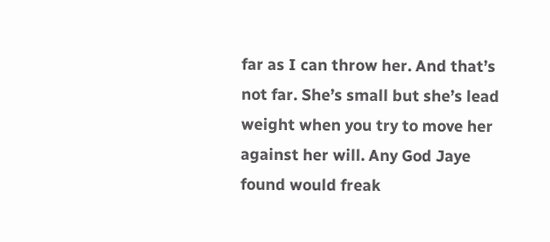far as I can throw her. And that’s not far. She’s small but she’s lead weight when you try to move her against her will. Any God Jaye found would freak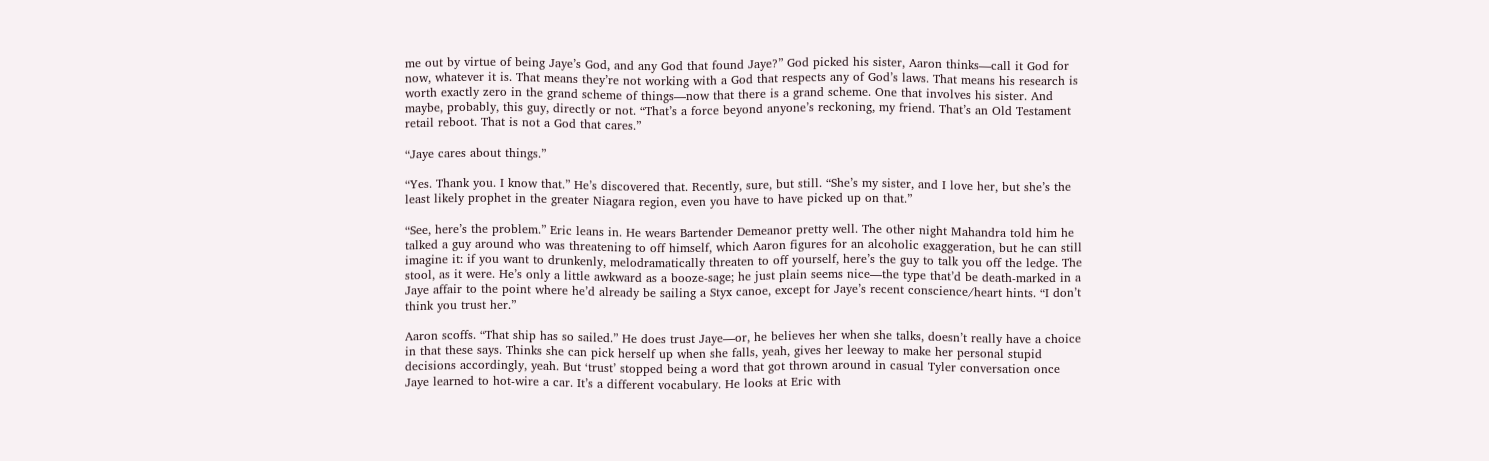me out by virtue of being Jaye’s God, and any God that found Jaye?” God picked his sister, Aaron thinks—call it God for now, whatever it is. That means they’re not working with a God that respects any of God’s laws. That means his research is worth exactly zero in the grand scheme of things—now that there is a grand scheme. One that involves his sister. And maybe, probably, this guy, directly or not. “That’s a force beyond anyone’s reckoning, my friend. That’s an Old Testament retail reboot. That is not a God that cares.”

“Jaye cares about things.”

“Yes. Thank you. I know that.” He’s discovered that. Recently, sure, but still. “She’s my sister, and I love her, but she’s the least likely prophet in the greater Niagara region, even you have to have picked up on that.”

“See, here’s the problem.” Eric leans in. He wears Bartender Demeanor pretty well. The other night Mahandra told him he talked a guy around who was threatening to off himself, which Aaron figures for an alcoholic exaggeration, but he can still imagine it: if you want to drunkenly, melodramatically threaten to off yourself, here’s the guy to talk you off the ledge. The stool, as it were. He’s only a little awkward as a booze-sage; he just plain seems nice—the type that’d be death-marked in a Jaye affair to the point where he’d already be sailing a Styx canoe, except for Jaye’s recent conscience/heart hints. “I don’t think you trust her.”

Aaron scoffs. “That ship has so sailed.” He does trust Jaye—or, he believes her when she talks, doesn’t really have a choice in that these says. Thinks she can pick herself up when she falls, yeah, gives her leeway to make her personal stupid decisions accordingly, yeah. But ‘trust’ stopped being a word that got thrown around in casual Tyler conversation once Jaye learned to hot-wire a car. It’s a different vocabulary. He looks at Eric with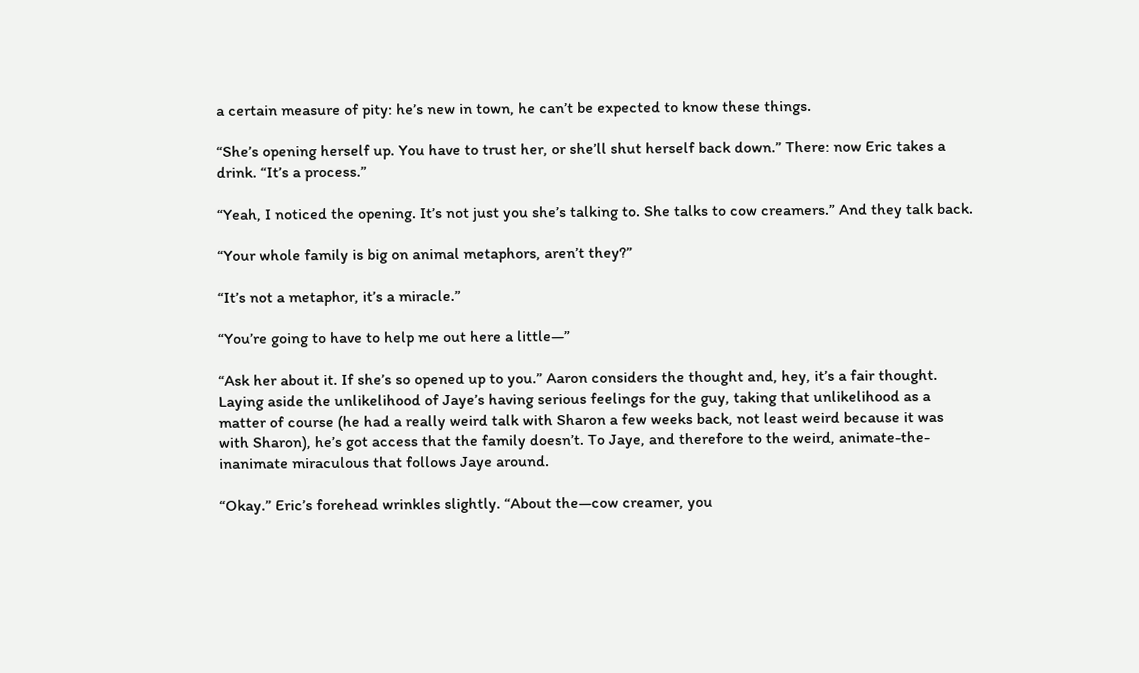a certain measure of pity: he’s new in town, he can’t be expected to know these things.

“She’s opening herself up. You have to trust her, or she’ll shut herself back down.” There: now Eric takes a drink. “It’s a process.”

“Yeah, I noticed the opening. It’s not just you she’s talking to. She talks to cow creamers.” And they talk back.

“Your whole family is big on animal metaphors, aren’t they?”

“It’s not a metaphor, it’s a miracle.”

“You’re going to have to help me out here a little—”

“Ask her about it. If she’s so opened up to you.” Aaron considers the thought and, hey, it’s a fair thought. Laying aside the unlikelihood of Jaye’s having serious feelings for the guy, taking that unlikelihood as a matter of course (he had a really weird talk with Sharon a few weeks back, not least weird because it was with Sharon), he’s got access that the family doesn’t. To Jaye, and therefore to the weird, animate-the-inanimate miraculous that follows Jaye around.

“Okay.” Eric’s forehead wrinkles slightly. “About the—cow creamer, you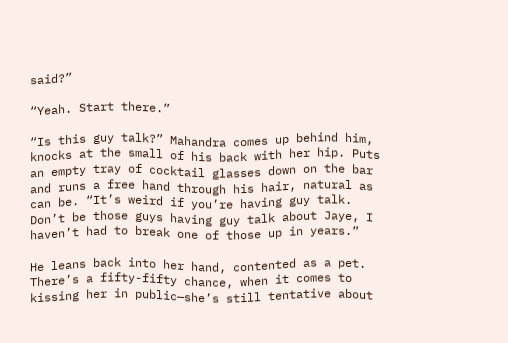said?”

“Yeah. Start there.”

“Is this guy talk?” Mahandra comes up behind him, knocks at the small of his back with her hip. Puts an empty tray of cocktail glasses down on the bar and runs a free hand through his hair, natural as can be. “It’s weird if you’re having guy talk. Don’t be those guys having guy talk about Jaye, I haven’t had to break one of those up in years.”

He leans back into her hand, contented as a pet. There’s a fifty-fifty chance, when it comes to kissing her in public—she’s still tentative about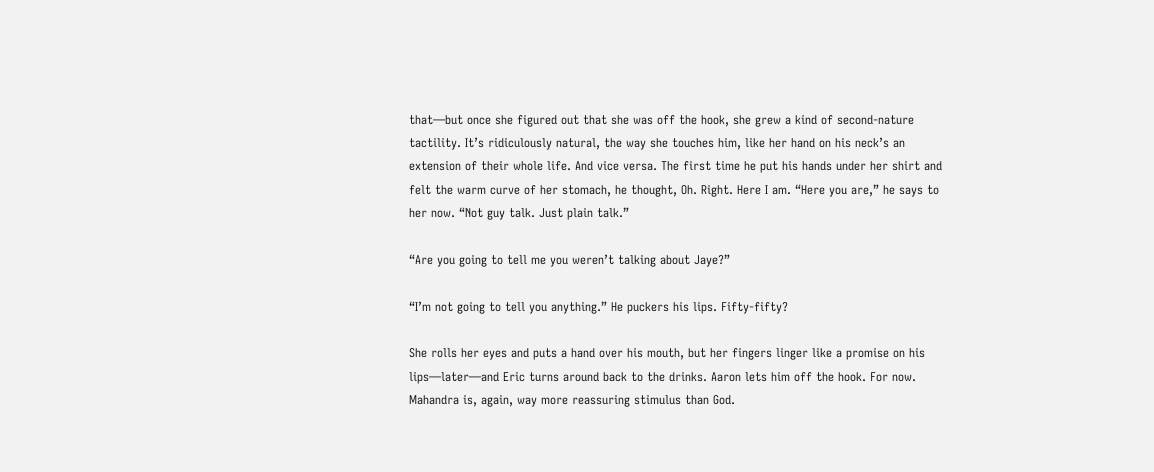that—but once she figured out that she was off the hook, she grew a kind of second-nature tactility. It’s ridiculously natural, the way she touches him, like her hand on his neck’s an extension of their whole life. And vice versa. The first time he put his hands under her shirt and felt the warm curve of her stomach, he thought, Oh. Right. Here I am. “Here you are,” he says to her now. “Not guy talk. Just plain talk.”

“Are you going to tell me you weren’t talking about Jaye?”

“I’m not going to tell you anything.” He puckers his lips. Fifty-fifty?

She rolls her eyes and puts a hand over his mouth, but her fingers linger like a promise on his lips—later—and Eric turns around back to the drinks. Aaron lets him off the hook. For now. Mahandra is, again, way more reassuring stimulus than God.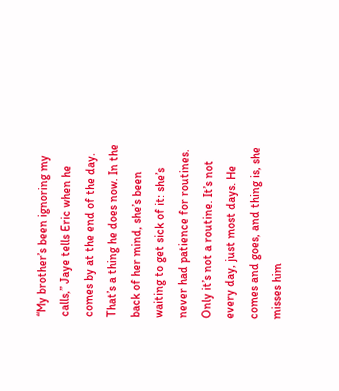“My brother’s been ignoring my calls,” Jaye tells Eric when he comes by at the end of the day. That’s a thing he does now. In the back of her mind, she’s been waiting to get sick of it: she’s never had patience for routines. Only it’s not a routine. It’s not every day, just most days. He comes and goes, and thing is, she misses him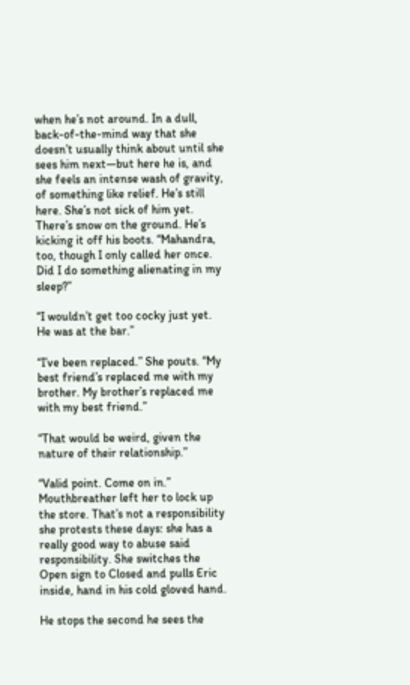when he’s not around. In a dull, back-of-the-mind way that she doesn’t usually think about until she sees him next—but here he is, and she feels an intense wash of gravity, of something like relief. He’s still here. She’s not sick of him yet. There’s snow on the ground. He’s kicking it off his boots. “Mahandra, too, though I only called her once. Did I do something alienating in my sleep?”

“I wouldn’t get too cocky just yet. He was at the bar.”

“I’ve been replaced.” She pouts. “My best friend’s replaced me with my brother. My brother’s replaced me with my best friend.”

“That would be weird, given the nature of their relationship.”

“Valid point. Come on in.” Mouthbreather left her to lock up the store. That’s not a responsibility she protests these days: she has a really good way to abuse said responsibility. She switches the Open sign to Closed and pulls Eric inside, hand in his cold gloved hand.

He stops the second he sees the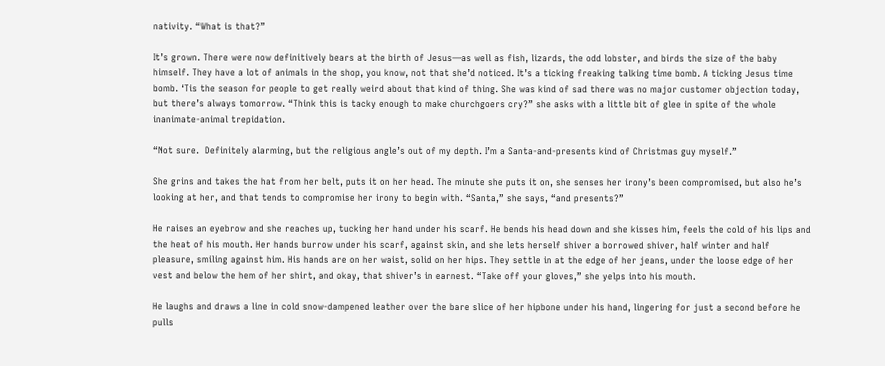nativity. “What is that?”

It’s grown. There were now definitively bears at the birth of Jesus—as well as fish, lizards, the odd lobster, and birds the size of the baby himself. They have a lot of animals in the shop, you know, not that she’d noticed. It’s a ticking freaking talking time bomb. A ticking Jesus time bomb. ‘Tis the season for people to get really weird about that kind of thing. She was kind of sad there was no major customer objection today, but there’s always tomorrow. “Think this is tacky enough to make churchgoers cry?” she asks with a little bit of glee in spite of the whole inanimate-animal trepidation.

“Not sure.  Definitely alarming, but the religious angle’s out of my depth. I’m a Santa-and-presents kind of Christmas guy myself.”

She grins and takes the hat from her belt, puts it on her head. The minute she puts it on, she senses her irony’s been compromised, but also he’s looking at her, and that tends to compromise her irony to begin with. “Santa,” she says, “and presents?”

He raises an eyebrow and she reaches up, tucking her hand under his scarf. He bends his head down and she kisses him, feels the cold of his lips and the heat of his mouth. Her hands burrow under his scarf, against skin, and she lets herself shiver a borrowed shiver, half winter and half pleasure, smiling against him. His hands are on her waist, solid on her hips. They settle in at the edge of her jeans, under the loose edge of her vest and below the hem of her shirt, and okay, that shiver’s in earnest. “Take off your gloves,” she yelps into his mouth.

He laughs and draws a line in cold snow-dampened leather over the bare slice of her hipbone under his hand, lingering for just a second before he pulls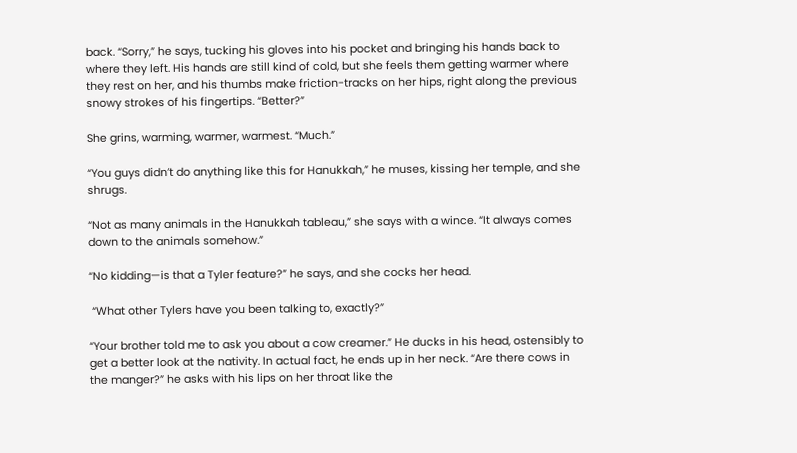back. “Sorry,” he says, tucking his gloves into his pocket and bringing his hands back to where they left. His hands are still kind of cold, but she feels them getting warmer where they rest on her, and his thumbs make friction-tracks on her hips, right along the previous snowy strokes of his fingertips. “Better?”

She grins, warming, warmer, warmest. “Much.”

“You guys didn’t do anything like this for Hanukkah,” he muses, kissing her temple, and she shrugs.

“Not as many animals in the Hanukkah tableau,” she says with a wince. “It always comes down to the animals somehow.”

“No kidding—is that a Tyler feature?” he says, and she cocks her head.

 “What other Tylers have you been talking to, exactly?”

“Your brother told me to ask you about a cow creamer.” He ducks in his head, ostensibly to get a better look at the nativity. In actual fact, he ends up in her neck. “Are there cows in the manger?” he asks with his lips on her throat like the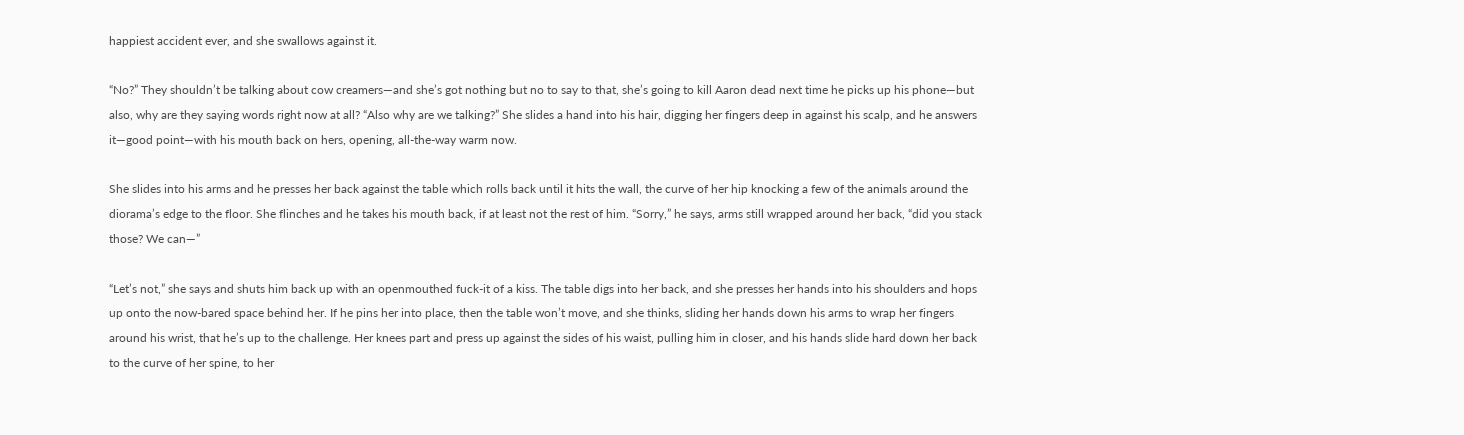happiest accident ever, and she swallows against it.

“No?” They shouldn’t be talking about cow creamers—and she’s got nothing but no to say to that, she’s going to kill Aaron dead next time he picks up his phone—but also, why are they saying words right now at all? “Also why are we talking?” She slides a hand into his hair, digging her fingers deep in against his scalp, and he answers it—good point—with his mouth back on hers, opening, all-the-way warm now.

She slides into his arms and he presses her back against the table which rolls back until it hits the wall, the curve of her hip knocking a few of the animals around the diorama’s edge to the floor. She flinches and he takes his mouth back, if at least not the rest of him. “Sorry,” he says, arms still wrapped around her back, “did you stack those? We can—”

“Let’s not,” she says and shuts him back up with an openmouthed fuck-it of a kiss. The table digs into her back, and she presses her hands into his shoulders and hops up onto the now-bared space behind her. If he pins her into place, then the table won’t move, and she thinks, sliding her hands down his arms to wrap her fingers around his wrist, that he’s up to the challenge. Her knees part and press up against the sides of his waist, pulling him in closer, and his hands slide hard down her back to the curve of her spine, to her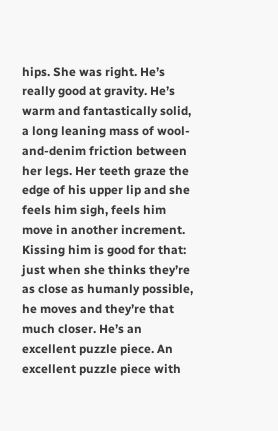hips. She was right. He’s really good at gravity. He’s warm and fantastically solid, a long leaning mass of wool-and-denim friction between her legs. Her teeth graze the edge of his upper lip and she feels him sigh, feels him move in another increment. Kissing him is good for that: just when she thinks they’re as close as humanly possible, he moves and they’re that much closer. He’s an excellent puzzle piece. An excellent puzzle piece with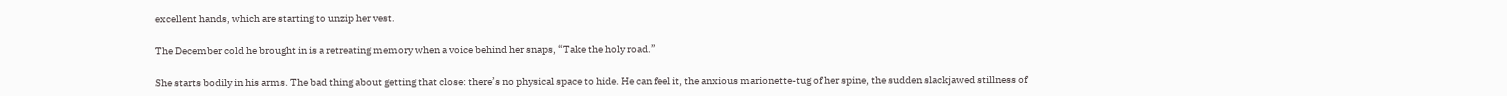excellent hands, which are starting to unzip her vest.

The December cold he brought in is a retreating memory when a voice behind her snaps, “Take the holy road.”

She starts bodily in his arms. The bad thing about getting that close: there’s no physical space to hide. He can feel it, the anxious marionette-tug of her spine, the sudden slackjawed stillness of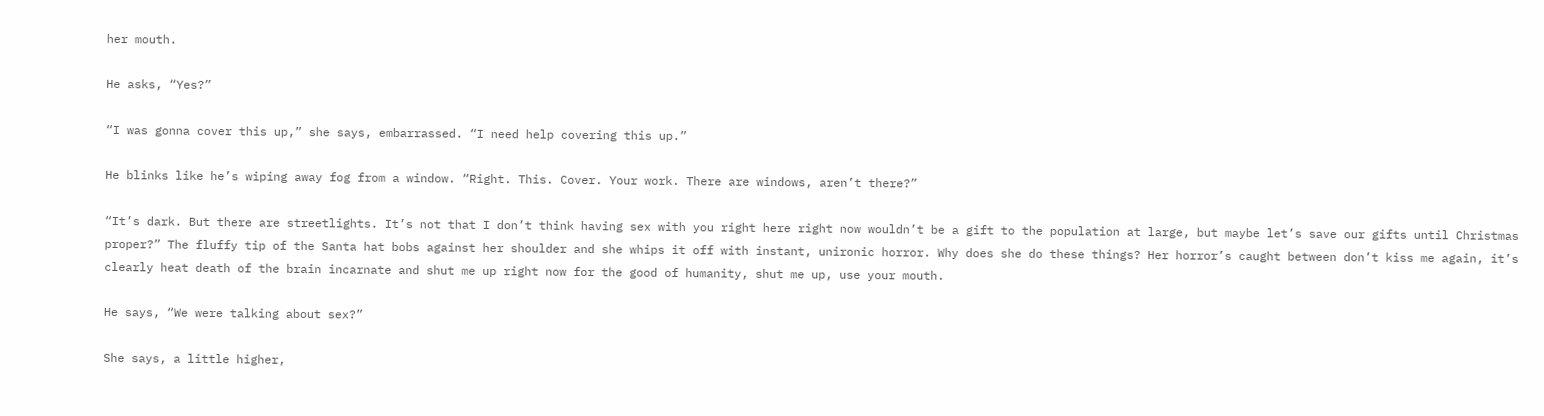her mouth.

He asks, “Yes?”

“I was gonna cover this up,” she says, embarrassed. “I need help covering this up.”

He blinks like he’s wiping away fog from a window. “Right. This. Cover. Your work. There are windows, aren’t there?”

“It’s dark. But there are streetlights. It’s not that I don’t think having sex with you right here right now wouldn’t be a gift to the population at large, but maybe let’s save our gifts until Christmas proper?” The fluffy tip of the Santa hat bobs against her shoulder and she whips it off with instant, unironic horror. Why does she do these things? Her horror’s caught between don’t kiss me again, it’s clearly heat death of the brain incarnate and shut me up right now for the good of humanity, shut me up, use your mouth.

He says, “We were talking about sex?”

She says, a little higher,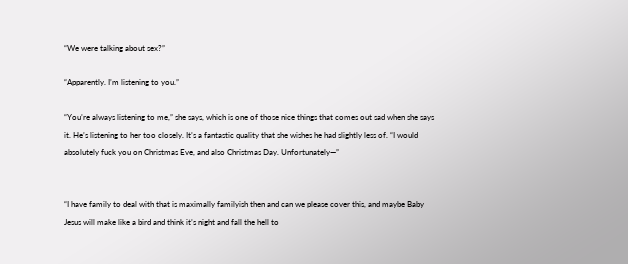“We were talking about sex?”

“Apparently. I’m listening to you.”

“You’re always listening to me,” she says, which is one of those nice things that comes out sad when she says it. He’s listening to her too closely. It’s a fantastic quality that she wishes he had slightly less of. “I would absolutely fuck you on Christmas Eve, and also Christmas Day. Unfortunately—”


“I have family to deal with that is maximally familyish then and can we please cover this, and maybe Baby Jesus will make like a bird and think it’s night and fall the hell to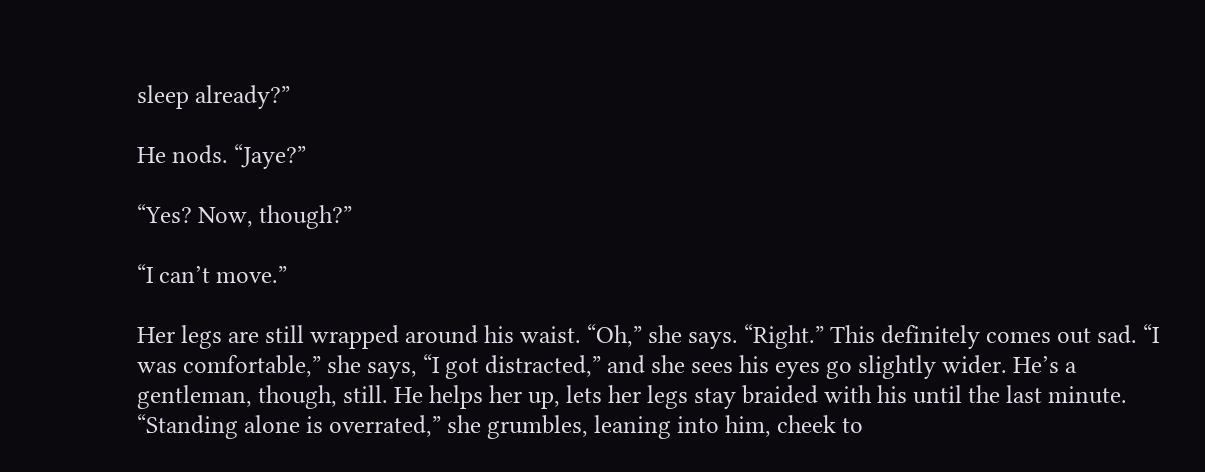sleep already?”

He nods. “Jaye?”

“Yes? Now, though?”

“I can’t move.”

Her legs are still wrapped around his waist. “Oh,” she says. “Right.” This definitely comes out sad. “I was comfortable,” she says, “I got distracted,” and she sees his eyes go slightly wider. He’s a gentleman, though, still. He helps her up, lets her legs stay braided with his until the last minute. “Standing alone is overrated,” she grumbles, leaning into him, cheek to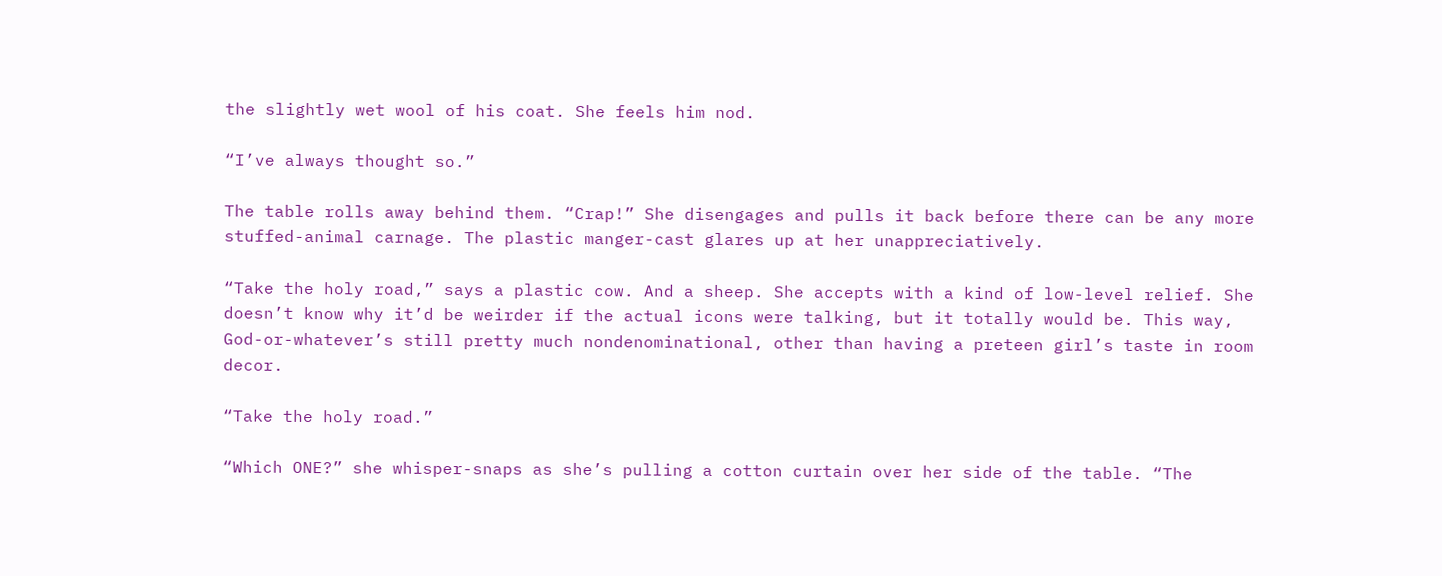the slightly wet wool of his coat. She feels him nod.

“I’ve always thought so.”

The table rolls away behind them. “Crap!” She disengages and pulls it back before there can be any more stuffed-animal carnage. The plastic manger-cast glares up at her unappreciatively.

“Take the holy road,” says a plastic cow. And a sheep. She accepts with a kind of low-level relief. She doesn’t know why it’d be weirder if the actual icons were talking, but it totally would be. This way, God-or-whatever’s still pretty much nondenominational, other than having a preteen girl’s taste in room decor.

“Take the holy road.”

“Which ONE?” she whisper-snaps as she’s pulling a cotton curtain over her side of the table. “The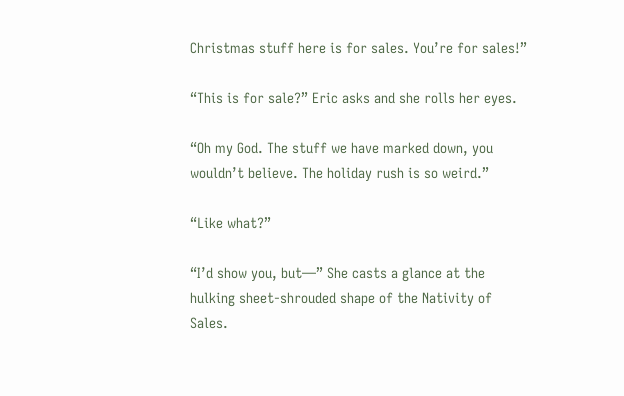Christmas stuff here is for sales. You’re for sales!”

“This is for sale?” Eric asks and she rolls her eyes.

“Oh my God. The stuff we have marked down, you wouldn’t believe. The holiday rush is so weird.”

“Like what?”

“I’d show you, but—” She casts a glance at the hulking sheet-shrouded shape of the Nativity of Sales.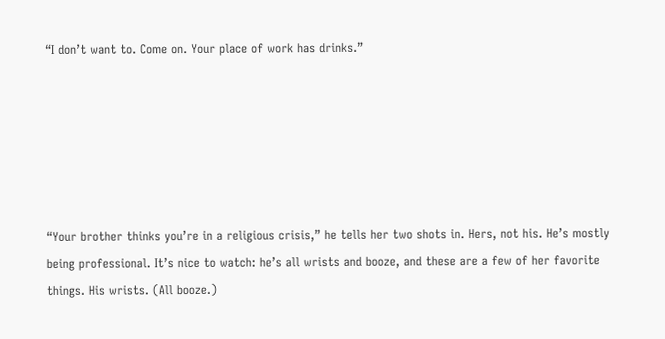“I don’t want to. Come on. Your place of work has drinks.”






“Your brother thinks you’re in a religious crisis,” he tells her two shots in. Hers, not his. He’s mostly being professional. It’s nice to watch: he’s all wrists and booze, and these are a few of her favorite things. His wrists. (All booze.)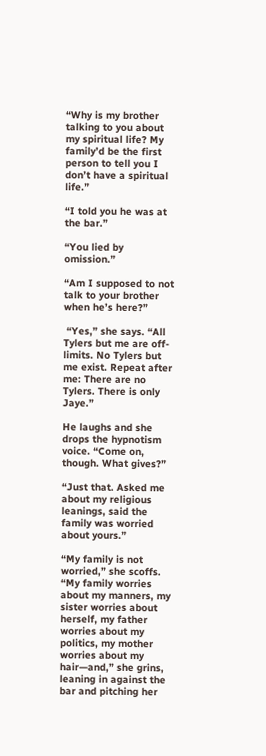“Why is my brother talking to you about my spiritual life? My family’d be the first person to tell you I don’t have a spiritual life.”

“I told you he was at the bar.”

“You lied by omission.”

“Am I supposed to not talk to your brother when he’s here?”

 “Yes,” she says. “All Tylers but me are off-limits. No Tylers but me exist. Repeat after me: There are no Tylers. There is only Jaye.”

He laughs and she drops the hypnotism voice. “Come on, though. What gives?”

“Just that. Asked me about my religious leanings, said the family was worried about yours.”

“My family is not worried,” she scoffs. “My family worries about my manners, my sister worries about herself, my father worries about my politics, my mother worries about my hair—and,” she grins, leaning in against the bar and pitching her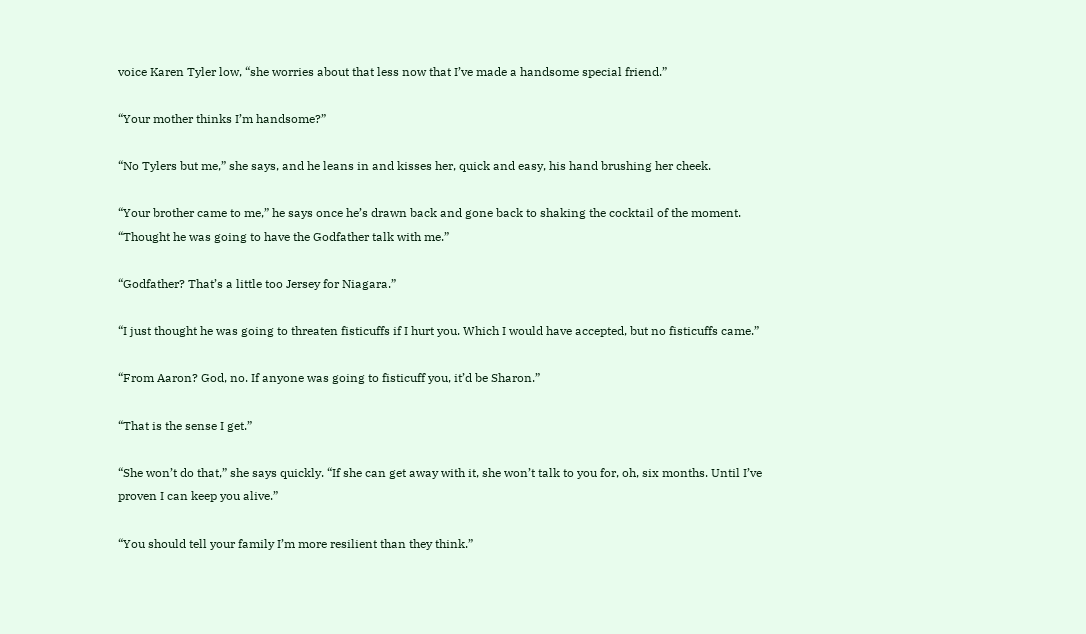voice Karen Tyler low, “she worries about that less now that I’ve made a handsome special friend.”

“Your mother thinks I’m handsome?”

“No Tylers but me,” she says, and he leans in and kisses her, quick and easy, his hand brushing her cheek.

“Your brother came to me,” he says once he’s drawn back and gone back to shaking the cocktail of the moment. “Thought he was going to have the Godfather talk with me.”

“Godfather? That’s a little too Jersey for Niagara.”

“I just thought he was going to threaten fisticuffs if I hurt you. Which I would have accepted, but no fisticuffs came.”

“From Aaron? God, no. If anyone was going to fisticuff you, it’d be Sharon.”

“That is the sense I get.”

“She won’t do that,” she says quickly. “If she can get away with it, she won’t talk to you for, oh, six months. Until I’ve proven I can keep you alive.”

“You should tell your family I’m more resilient than they think.”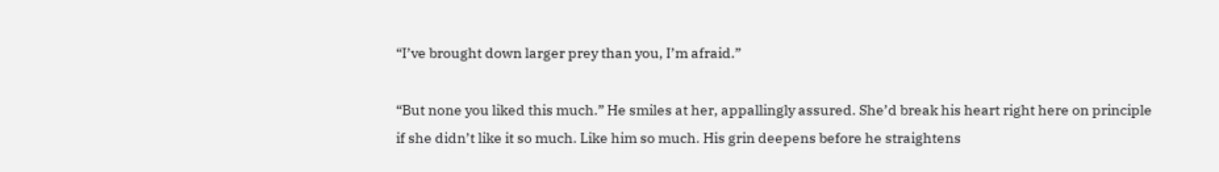“I’ve brought down larger prey than you, I’m afraid.”

“But none you liked this much.” He smiles at her, appallingly assured. She’d break his heart right here on principle if she didn’t like it so much. Like him so much. His grin deepens before he straightens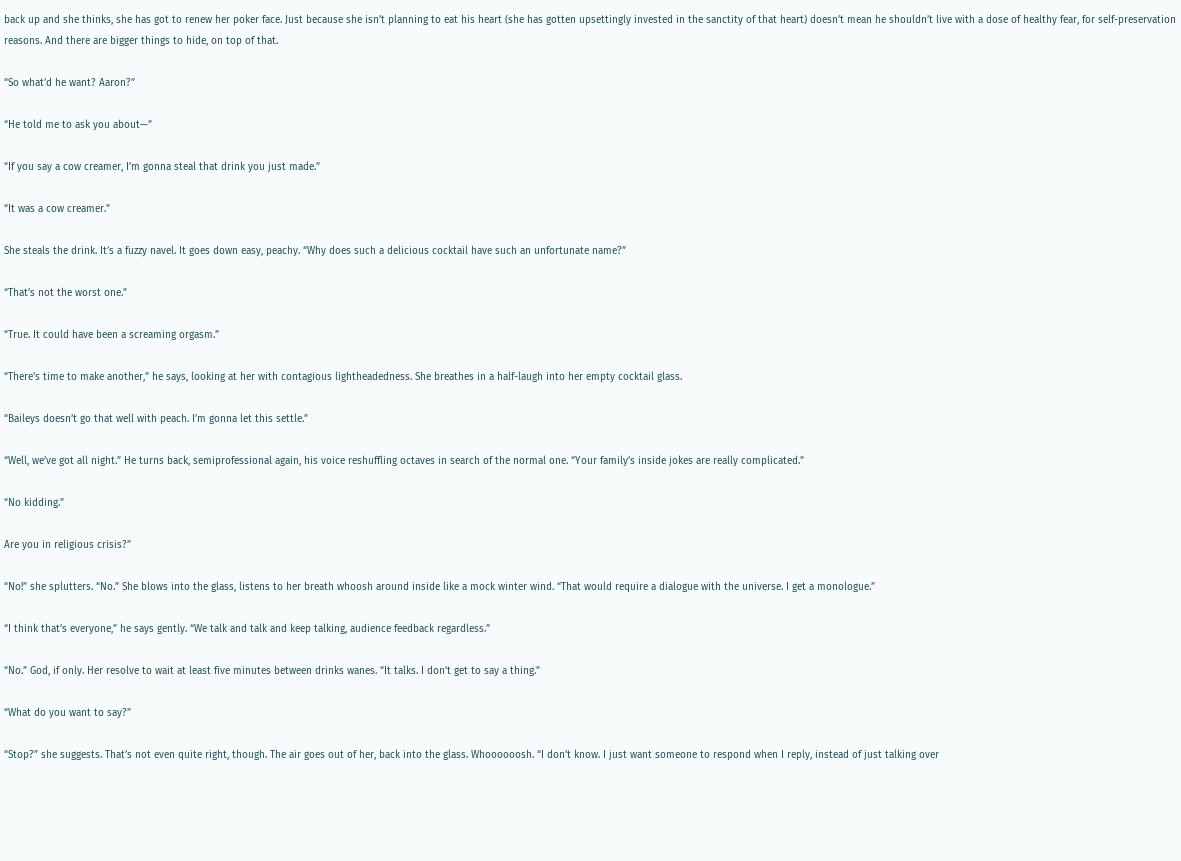back up and she thinks, she has got to renew her poker face. Just because she isn’t planning to eat his heart (she has gotten upsettingly invested in the sanctity of that heart) doesn’t mean he shouldn’t live with a dose of healthy fear, for self-preservation reasons. And there are bigger things to hide, on top of that.

“So what’d he want? Aaron?”

“He told me to ask you about—”

“If you say a cow creamer, I’m gonna steal that drink you just made.”

“It was a cow creamer.”

She steals the drink. It’s a fuzzy navel. It goes down easy, peachy. “Why does such a delicious cocktail have such an unfortunate name?”

“That’s not the worst one.”

“True. It could have been a screaming orgasm.”

“There's time to make another,” he says, looking at her with contagious lightheadedness. She breathes in a half-laugh into her empty cocktail glass.

“Baileys doesn’t go that well with peach. I’m gonna let this settle.”

“Well, we’ve got all night.” He turns back, semiprofessional again, his voice reshuffling octaves in search of the normal one. “Your family’s inside jokes are really complicated.”

“No kidding.”

Are you in religious crisis?”

“No!” she splutters. “No.” She blows into the glass, listens to her breath whoosh around inside like a mock winter wind. “That would require a dialogue with the universe. I get a monologue.”

“I think that’s everyone,” he says gently. “We talk and talk and keep talking, audience feedback regardless.”

“No.” God, if only. Her resolve to wait at least five minutes between drinks wanes. “It talks. I don’t get to say a thing.”

“What do you want to say?”

“Stop?” she suggests. That’s not even quite right, though. The air goes out of her, back into the glass. Whoooooosh. “I don’t know. I just want someone to respond when I reply, instead of just talking over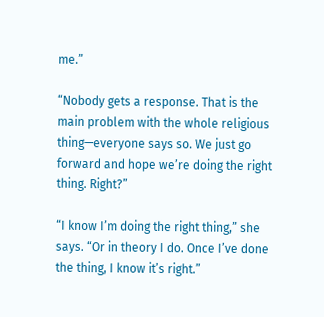me.”

“Nobody gets a response. That is the main problem with the whole religious thing—everyone says so. We just go forward and hope we’re doing the right thing. Right?”

“I know I’m doing the right thing,” she says. “Or in theory I do. Once I’ve done the thing, I know it’s right.”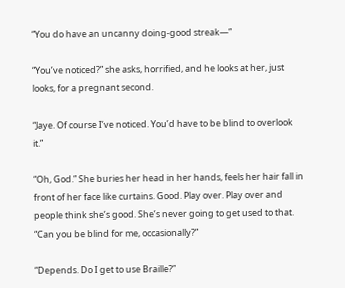“You do have an uncanny doing-good streak—”

“You’ve noticed?” she asks, horrified, and he looks at her, just looks, for a pregnant second.

“Jaye. Of course I’ve noticed. You’d have to be blind to overlook it.”

“Oh, God.” She buries her head in her hands, feels her hair fall in front of her face like curtains. Good. Play over. Play over and people think she’s good. She’s never going to get used to that. “Can you be blind for me, occasionally?”

“Depends. Do I get to use Braille?”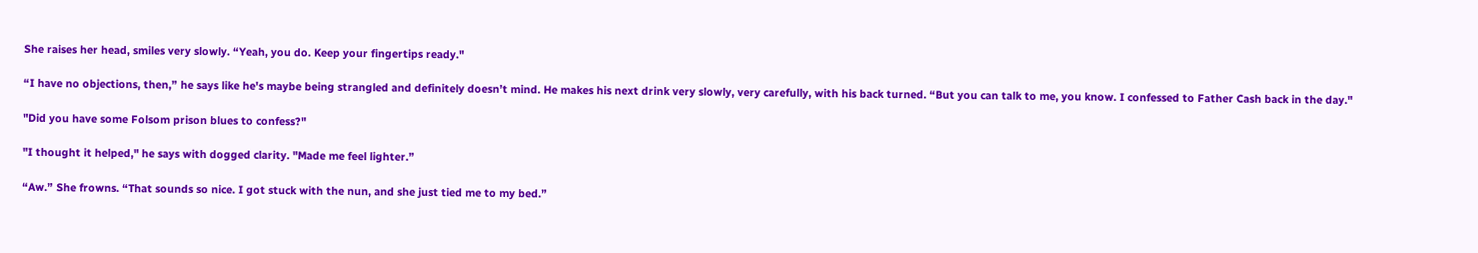She raises her head, smiles very slowly. “Yeah, you do. Keep your fingertips ready."

“I have no objections, then,” he says like he's maybe being strangled and definitely doesn’t mind. He makes his next drink very slowly, very carefully, with his back turned. “But you can talk to me, you know. I confessed to Father Cash back in the day."

"Did you have some Folsom prison blues to confess?"

"I thought it helped," he says with dogged clarity. "Made me feel lighter.”

“Aw.” She frowns. “That sounds so nice. I got stuck with the nun, and she just tied me to my bed.”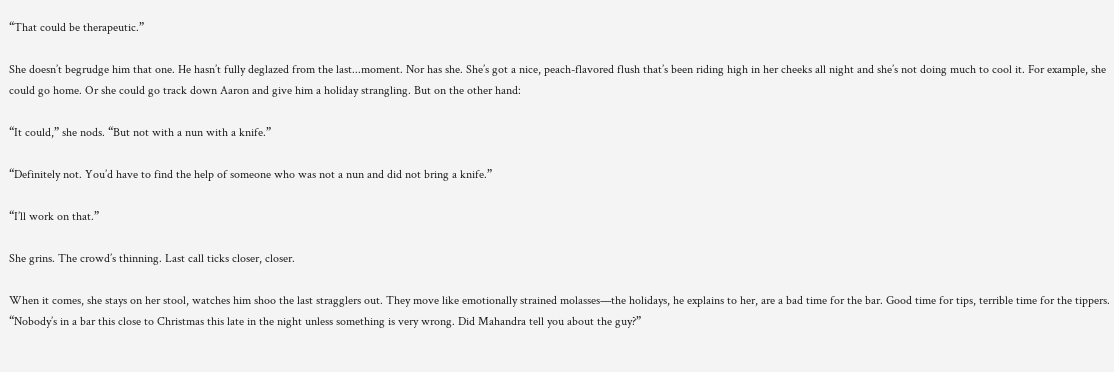“That could be therapeutic.”

She doesn’t begrudge him that one. He hasn’t fully deglazed from the last...moment. Nor has she. She’s got a nice, peach-flavored flush that’s been riding high in her cheeks all night and she’s not doing much to cool it. For example, she could go home. Or she could go track down Aaron and give him a holiday strangling. But on the other hand:

“It could,” she nods. “But not with a nun with a knife.”

“Definitely not. You’d have to find the help of someone who was not a nun and did not bring a knife.”

“I’ll work on that.”

She grins. The crowd’s thinning. Last call ticks closer, closer.

When it comes, she stays on her stool, watches him shoo the last stragglers out. They move like emotionally strained molasses—the holidays, he explains to her, are a bad time for the bar. Good time for tips, terrible time for the tippers. “Nobody’s in a bar this close to Christmas this late in the night unless something is very wrong. Did Mahandra tell you about the guy?”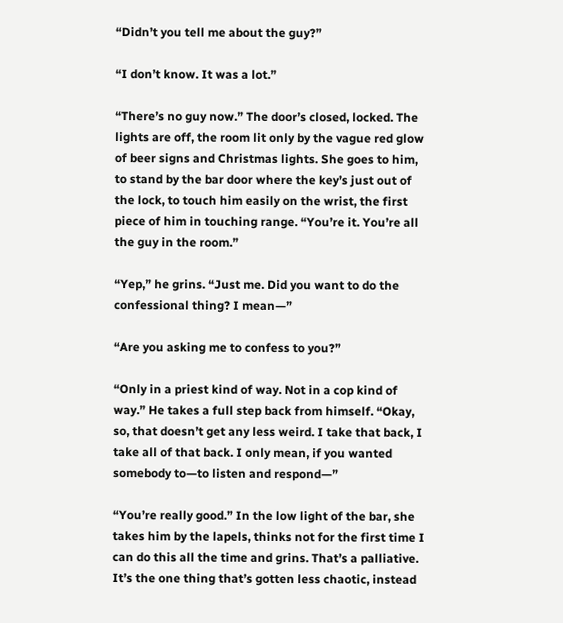“Didn’t you tell me about the guy?”

“I don’t know. It was a lot.”

“There’s no guy now.” The door’s closed, locked. The lights are off, the room lit only by the vague red glow of beer signs and Christmas lights. She goes to him, to stand by the bar door where the key’s just out of the lock, to touch him easily on the wrist, the first piece of him in touching range. “You’re it. You’re all the guy in the room.”

“Yep,” he grins. “Just me. Did you want to do the confessional thing? I mean—”

“Are you asking me to confess to you?”

“Only in a priest kind of way. Not in a cop kind of way.” He takes a full step back from himself. “Okay, so, that doesn’t get any less weird. I take that back, I take all of that back. I only mean, if you wanted somebody to—to listen and respond—”

“You’re really good.” In the low light of the bar, she takes him by the lapels, thinks not for the first time I can do this all the time and grins. That’s a palliative. It’s the one thing that’s gotten less chaotic, instead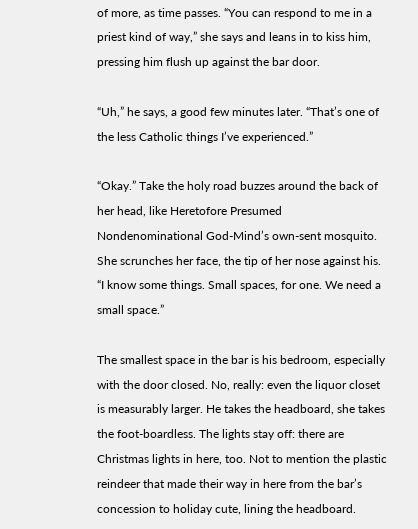of more, as time passes. “You can respond to me in a priest kind of way,” she says and leans in to kiss him, pressing him flush up against the bar door.

“Uh,” he says, a good few minutes later. “That’s one of the less Catholic things I’ve experienced.”

“Okay.” Take the holy road buzzes around the back of her head, like Heretofore Presumed Nondenominational God-Mind’s own-sent mosquito. She scrunches her face, the tip of her nose against his. “I know some things. Small spaces, for one. We need a small space.”

The smallest space in the bar is his bedroom, especially with the door closed. No, really: even the liquor closet is measurably larger. He takes the headboard, she takes the foot-boardless. The lights stay off: there are Christmas lights in here, too. Not to mention the plastic reindeer that made their way in here from the bar’s concession to holiday cute, lining the headboard.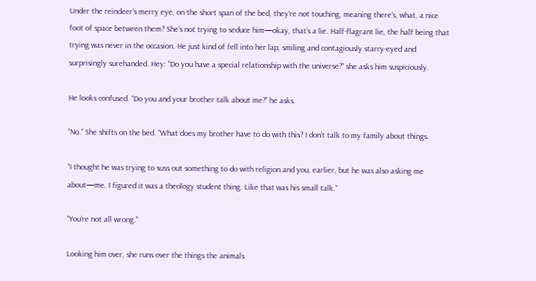Under the reindeer’s merry eye, on the short span of the bed, they’re not touching, meaning there’s, what, a nice foot of space between them? She’s not trying to seduce him—okay, that’s a lie. Half-flagrant lie, the half being that trying was never in the occasion. He just kind of fell into her lap, smiling and contagiously starry-eyed and surprisingly surehanded. Hey: “Do you have a special relationship with the universe?” she asks him suspiciously.

He looks confused. “Do you and your brother talk about me?” he asks.

“No.” She shifts on the bed. “What does my brother have to do with this? I don’t talk to my family about things.

“I thought he was trying to suss out something to do with religion and you, earlier, but he was also asking me about—me. I figured it was a theology student thing. Like that was his small talk.”

“You’re not all wrong.”

Looking him over, she runs over the things the animals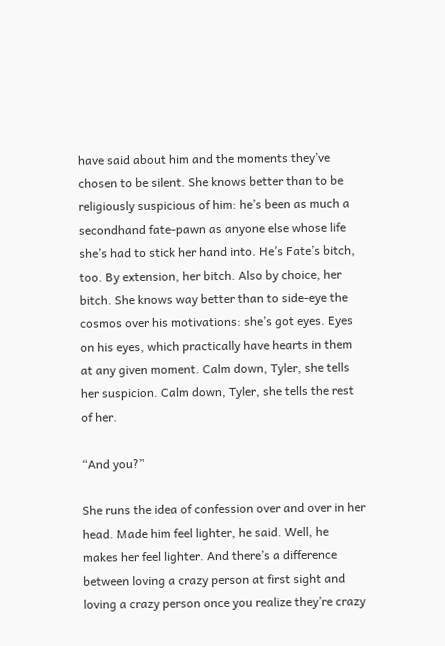have said about him and the moments they’ve chosen to be silent. She knows better than to be religiously suspicious of him: he’s been as much a secondhand fate-pawn as anyone else whose life she’s had to stick her hand into. He’s Fate’s bitch, too. By extension, her bitch. Also by choice, her bitch. She knows way better than to side-eye the cosmos over his motivations: she’s got eyes. Eyes on his eyes, which practically have hearts in them at any given moment. Calm down, Tyler, she tells her suspicion. Calm down, Tyler, she tells the rest of her.

“And you?”

She runs the idea of confession over and over in her head. Made him feel lighter, he said. Well, he makes her feel lighter. And there’s a difference between loving a crazy person at first sight and loving a crazy person once you realize they’re crazy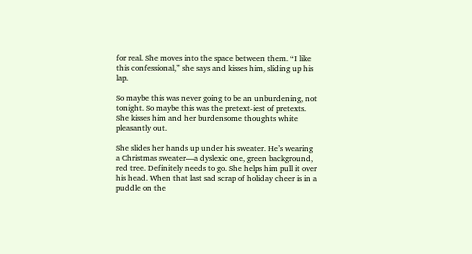for real. She moves into the space between them. “I like this confessional,” she says and kisses him, sliding up his lap.

So maybe this was never going to be an unburdening, not tonight. So maybe this was the pretext-iest of pretexts. She kisses him and her burdensome thoughts white pleasantly out.

She slides her hands up under his sweater. He’s wearing a Christmas sweater—a dyslexic one, green background, red tree. Definitely needs to go. She helps him pull it over his head. When that last sad scrap of holiday cheer is in a puddle on the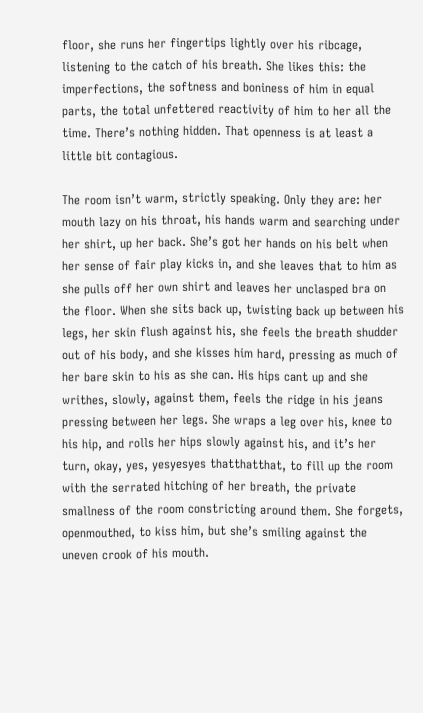floor, she runs her fingertips lightly over his ribcage, listening to the catch of his breath. She likes this: the imperfections, the softness and boniness of him in equal parts, the total unfettered reactivity of him to her all the time. There’s nothing hidden. That openness is at least a little bit contagious.

The room isn’t warm, strictly speaking. Only they are: her mouth lazy on his throat, his hands warm and searching under her shirt, up her back. She’s got her hands on his belt when her sense of fair play kicks in, and she leaves that to him as she pulls off her own shirt and leaves her unclasped bra on the floor. When she sits back up, twisting back up between his legs, her skin flush against his, she feels the breath shudder out of his body, and she kisses him hard, pressing as much of her bare skin to his as she can. His hips cant up and she writhes, slowly, against them, feels the ridge in his jeans pressing between her legs. She wraps a leg over his, knee to his hip, and rolls her hips slowly against his, and it’s her turn, okay, yes, yesyesyes thatthatthat, to fill up the room with the serrated hitching of her breath, the private smallness of the room constricting around them. She forgets, openmouthed, to kiss him, but she’s smiling against the uneven crook of his mouth.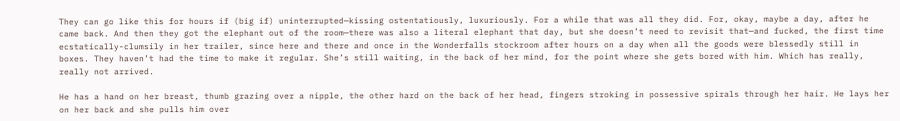They can go like this for hours if (big if) uninterrupted—kissing ostentatiously, luxuriously. For a while that was all they did. For, okay, maybe a day, after he came back. And then they got the elephant out of the room—there was also a literal elephant that day, but she doesn’t need to revisit that—and fucked, the first time ecstatically-clumsily in her trailer, since here and there and once in the Wonderfalls stockroom after hours on a day when all the goods were blessedly still in boxes. They haven’t had the time to make it regular. She’s still waiting, in the back of her mind, for the point where she gets bored with him. Which has really, really not arrived.

He has a hand on her breast, thumb grazing over a nipple, the other hard on the back of her head, fingers stroking in possessive spirals through her hair. He lays her on her back and she pulls him over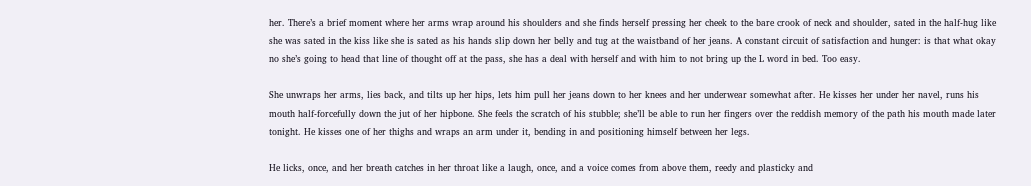her. There’s a brief moment where her arms wrap around his shoulders and she finds herself pressing her cheek to the bare crook of neck and shoulder, sated in the half-hug like she was sated in the kiss like she is sated as his hands slip down her belly and tug at the waistband of her jeans. A constant circuit of satisfaction and hunger: is that what okay no she’s going to head that line of thought off at the pass, she has a deal with herself and with him to not bring up the L word in bed. Too easy.

She unwraps her arms, lies back, and tilts up her hips, lets him pull her jeans down to her knees and her underwear somewhat after. He kisses her under her navel, runs his mouth half-forcefully down the jut of her hipbone. She feels the scratch of his stubble; she’ll be able to run her fingers over the reddish memory of the path his mouth made later tonight. He kisses one of her thighs and wraps an arm under it, bending in and positioning himself between her legs.

He licks, once, and her breath catches in her throat like a laugh, once, and a voice comes from above them, reedy and plasticky and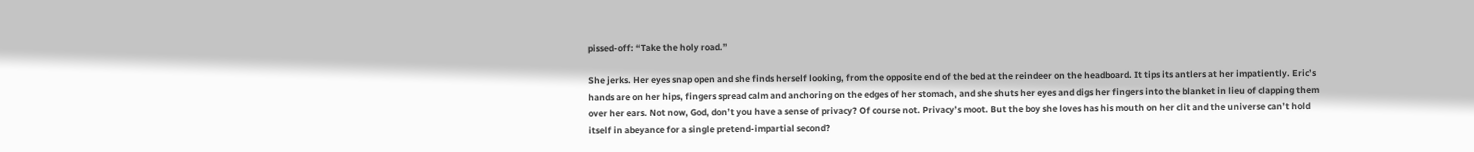pissed-off: “Take the holy road.”

She jerks. Her eyes snap open and she finds herself looking, from the opposite end of the bed at the reindeer on the headboard. It tips its antlers at her impatiently. Eric’s hands are on her hips, fingers spread calm and anchoring on the edges of her stomach, and she shuts her eyes and digs her fingers into the blanket in lieu of clapping them over her ears. Not now, God, don’t you have a sense of privacy? Of course not. Privacy’s moot. But the boy she loves has his mouth on her clit and the universe can’t hold itself in abeyance for a single pretend-impartial second?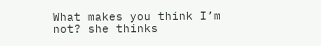What makes you think I’m not? she thinks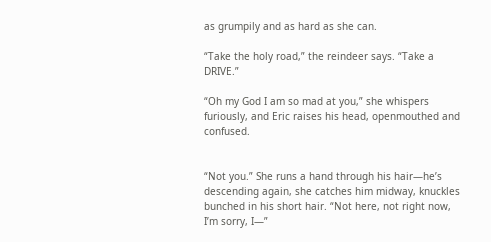as grumpily and as hard as she can.

“Take the holy road,” the reindeer says. “Take a DRIVE.”

“Oh my God I am so mad at you,” she whispers furiously, and Eric raises his head, openmouthed and confused.


“Not you.” She runs a hand through his hair—he’s descending again, she catches him midway, knuckles bunched in his short hair. “Not here, not right now, I’m sorry, I—”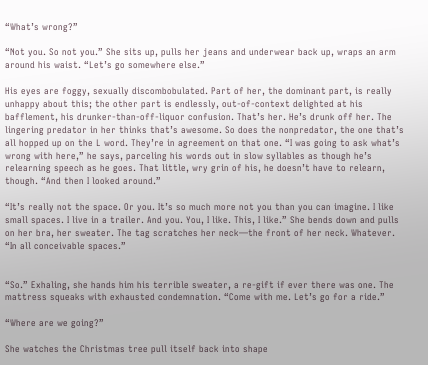“What’s wrong?”

“Not you. So not you.” She sits up, pulls her jeans and underwear back up, wraps an arm around his waist. “Let’s go somewhere else.”

His eyes are foggy, sexually discombobulated. Part of her, the dominant part, is really unhappy about this; the other part is endlessly, out-of-context delighted at his bafflement, his drunker-than-off-liquor confusion. That’s her. He’s drunk off her. The lingering predator in her thinks that’s awesome. So does the nonpredator, the one that’s all hopped up on the L word. They’re in agreement on that one. “I was going to ask what’s wrong with here,” he says, parceling his words out in slow syllables as though he’s relearning speech as he goes. That little, wry grin of his, he doesn’t have to relearn, though. “And then I looked around.”

“It’s really not the space. Or you. It’s so much more not you than you can imagine. I like small spaces. I live in a trailer. And you. You, I like. This, I like.” She bends down and pulls on her bra, her sweater. The tag scratches her neck—the front of her neck. Whatever. “In all conceivable spaces.”


“So.” Exhaling, she hands him his terrible sweater, a re-gift if ever there was one. The mattress squeaks with exhausted condemnation. “Come with me. Let’s go for a ride.”

“Where are we going?”

She watches the Christmas tree pull itself back into shape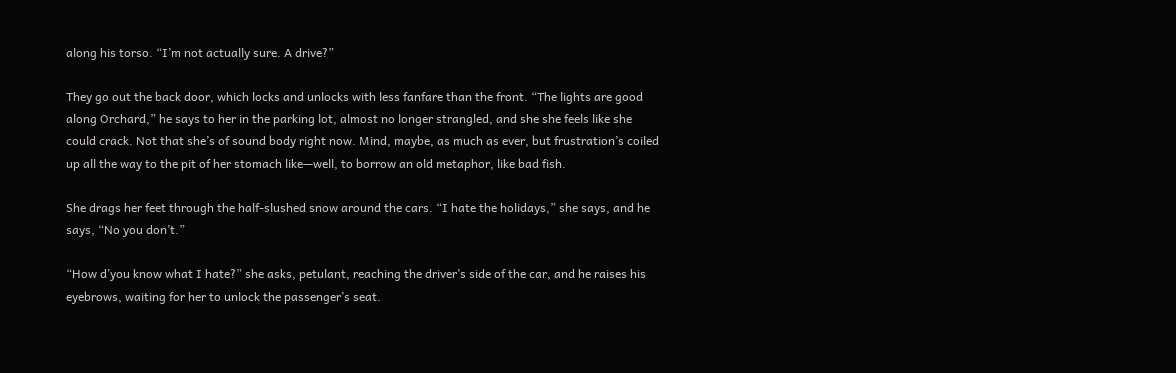along his torso. “I’m not actually sure. A drive?”

They go out the back door, which locks and unlocks with less fanfare than the front. “The lights are good along Orchard,” he says to her in the parking lot, almost no longer strangled, and she she feels like she could crack. Not that she’s of sound body right now. Mind, maybe, as much as ever, but frustration’s coiled up all the way to the pit of her stomach like—well, to borrow an old metaphor, like bad fish.

She drags her feet through the half-slushed snow around the cars. “I hate the holidays,” she says, and he says, “No you don’t.”

“How d’you know what I hate?” she asks, petulant, reaching the driver’s side of the car, and he raises his eyebrows, waiting for her to unlock the passenger’s seat.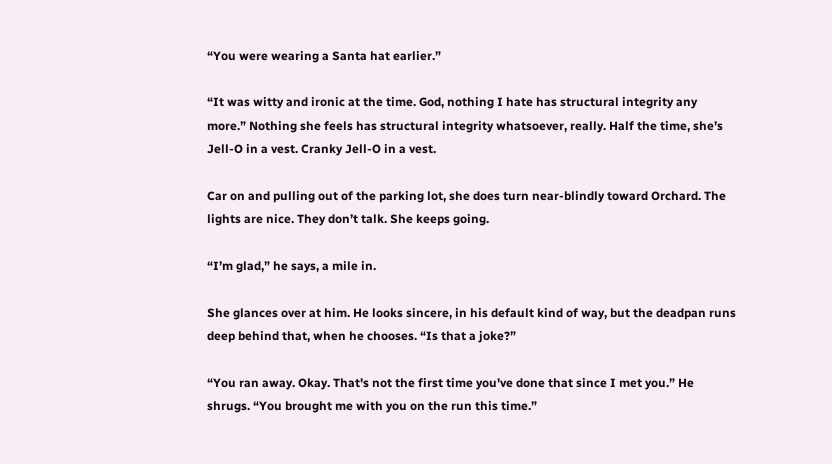“You were wearing a Santa hat earlier.”

“It was witty and ironic at the time. God, nothing I hate has structural integrity any more.” Nothing she feels has structural integrity whatsoever, really. Half the time, she’s Jell-O in a vest. Cranky Jell-O in a vest.

Car on and pulling out of the parking lot, she does turn near-blindly toward Orchard. The lights are nice. They don’t talk. She keeps going.

“I’m glad,” he says, a mile in.

She glances over at him. He looks sincere, in his default kind of way, but the deadpan runs deep behind that, when he chooses. “Is that a joke?”

“You ran away. Okay. That's not the first time you've done that since I met you.” He shrugs. “You brought me with you on the run this time.”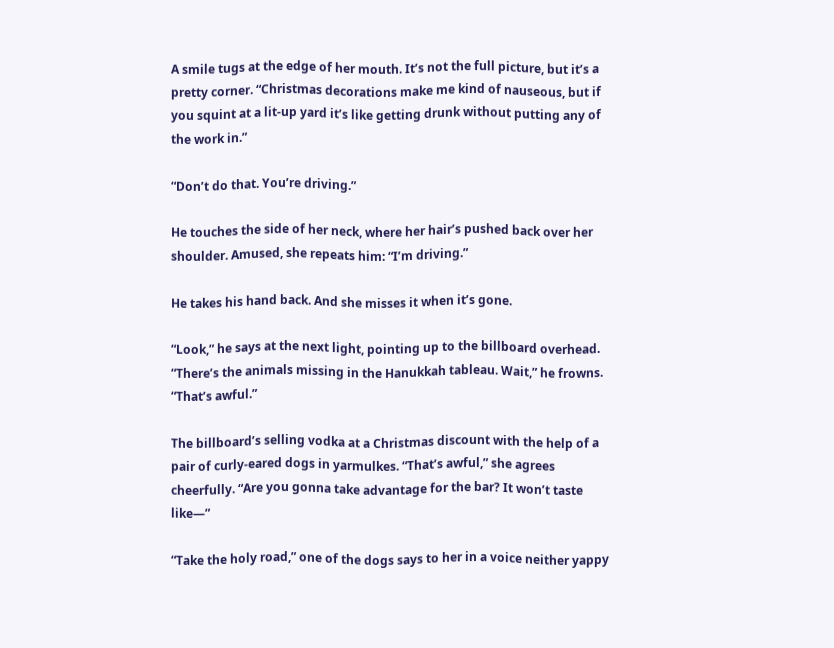A smile tugs at the edge of her mouth. It’s not the full picture, but it’s a pretty corner. “Christmas decorations make me kind of nauseous, but if you squint at a lit-up yard it’s like getting drunk without putting any of the work in.”

“Don’t do that. You’re driving.”

He touches the side of her neck, where her hair’s pushed back over her shoulder. Amused, she repeats him: “I’m driving.”

He takes his hand back. And she misses it when it’s gone.

“Look,” he says at the next light, pointing up to the billboard overhead. “There’s the animals missing in the Hanukkah tableau. Wait,” he frowns. “That’s awful.”

The billboard’s selling vodka at a Christmas discount with the help of a pair of curly-eared dogs in yarmulkes. “That’s awful,” she agrees cheerfully. “Are you gonna take advantage for the bar? It won’t taste like—”

“Take the holy road,” one of the dogs says to her in a voice neither yappy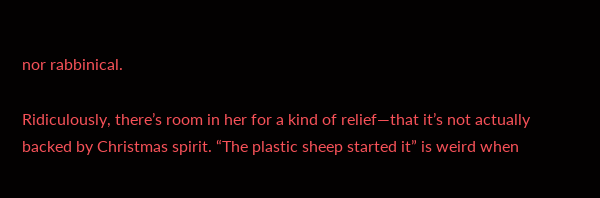nor rabbinical.

Ridiculously, there’s room in her for a kind of relief—that it’s not actually backed by Christmas spirit. “The plastic sheep started it” is weird when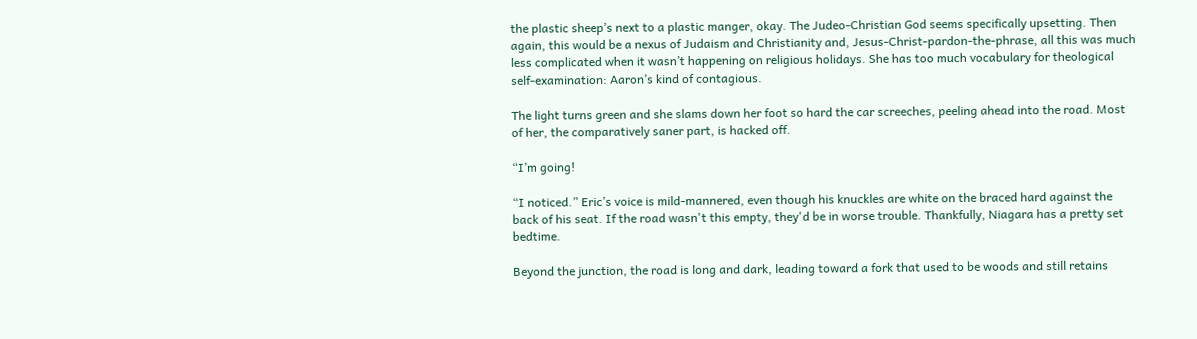the plastic sheep’s next to a plastic manger, okay. The Judeo-Christian God seems specifically upsetting. Then again, this would be a nexus of Judaism and Christianity and, Jesus-Christ-pardon-the-phrase, all this was much less complicated when it wasn’t happening on religious holidays. She has too much vocabulary for theological self-examination: Aaron’s kind of contagious.

The light turns green and she slams down her foot so hard the car screeches, peeling ahead into the road. Most of her, the comparatively saner part, is hacked off.

“I’m going!

“I noticed.” Eric’s voice is mild-mannered, even though his knuckles are white on the braced hard against the back of his seat. If the road wasn't this empty, they'd be in worse trouble. Thankfully, Niagara has a pretty set bedtime.

Beyond the junction, the road is long and dark, leading toward a fork that used to be woods and still retains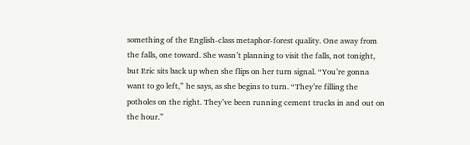something of the English-class metaphor-forest quality. One away from the falls, one toward. She wasn’t planning to visit the falls, not tonight, but Eric sits back up when she flips on her turn signal. “You’re gonna want to go left,” he says, as she begins to turn. “They’re filling the potholes on the right. They’ve been running cement trucks in and out on the hour.”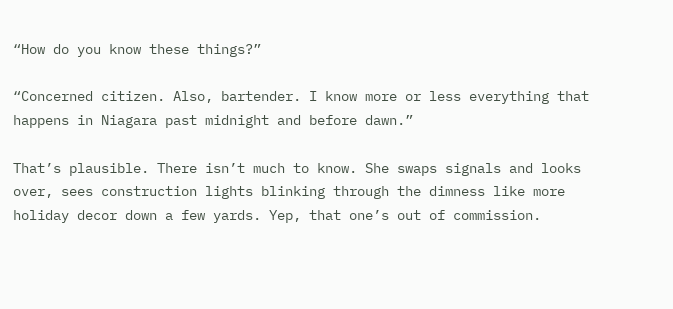“How do you know these things?”

“Concerned citizen. Also, bartender. I know more or less everything that happens in Niagara past midnight and before dawn.”

That’s plausible. There isn’t much to know. She swaps signals and looks over, sees construction lights blinking through the dimness like more holiday decor down a few yards. Yep, that one’s out of commission.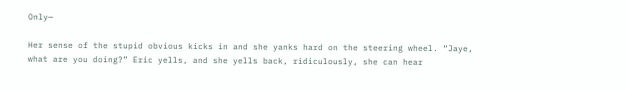Only—

Her sense of the stupid obvious kicks in and she yanks hard on the steering wheel. “Jaye, what are you doing?” Eric yells, and she yells back, ridiculously, she can hear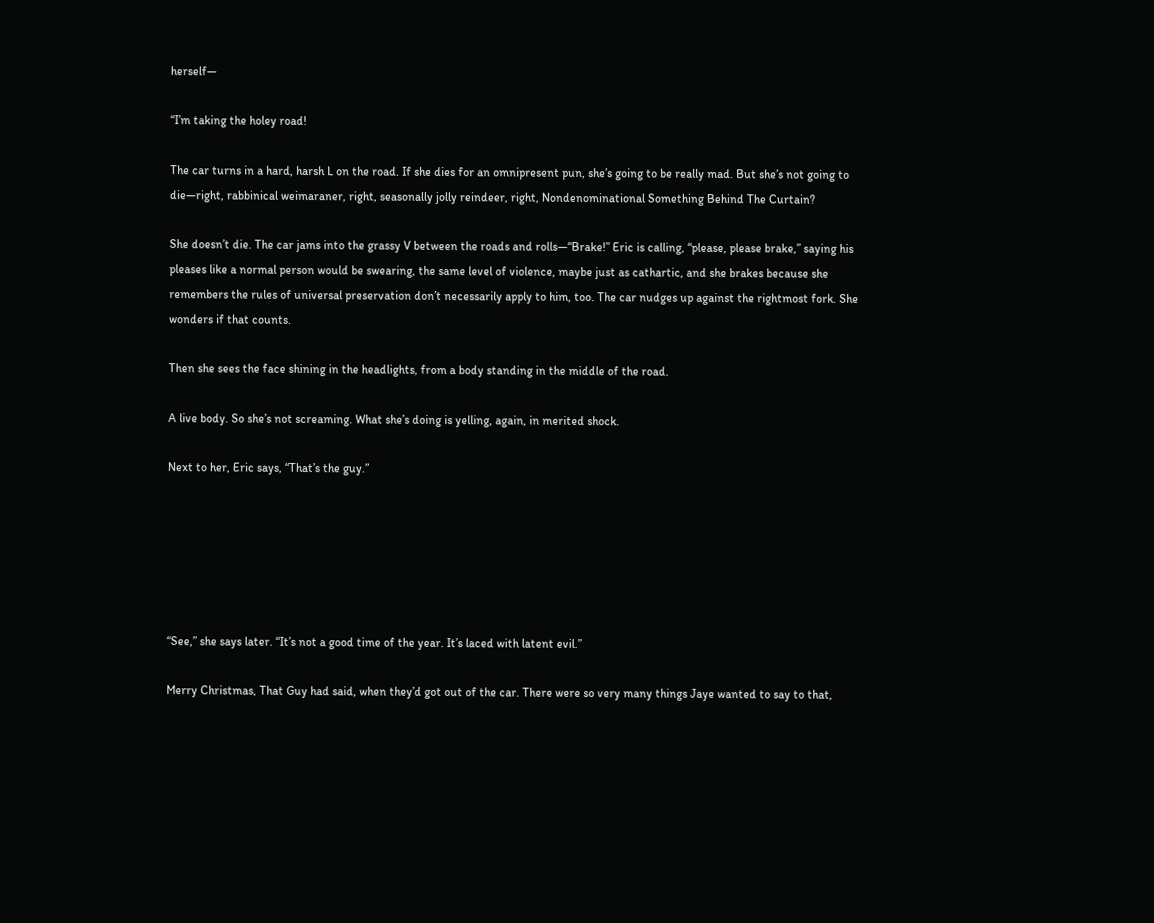herself—

“I’m taking the holey road!

The car turns in a hard, harsh L on the road. If she dies for an omnipresent pun, she’s going to be really mad. But she’s not going to die—right, rabbinical weimaraner, right, seasonally jolly reindeer, right, Nondenominational Something Behind The Curtain?

She doesn’t die. The car jams into the grassy V between the roads and rolls—“Brake!” Eric is calling, “please, please brake,” saying his pleases like a normal person would be swearing, the same level of violence, maybe just as cathartic, and she brakes because she remembers the rules of universal preservation don’t necessarily apply to him, too. The car nudges up against the rightmost fork. She wonders if that counts.

Then she sees the face shining in the headlights, from a body standing in the middle of the road.

A live body. So she’s not screaming. What she’s doing is yelling, again, in merited shock.

Next to her, Eric says, “That’s the guy.”






“See,” she says later. “It’s not a good time of the year. It’s laced with latent evil.”

Merry Christmas, That Guy had said, when they’d got out of the car. There were so very many things Jaye wanted to say to that,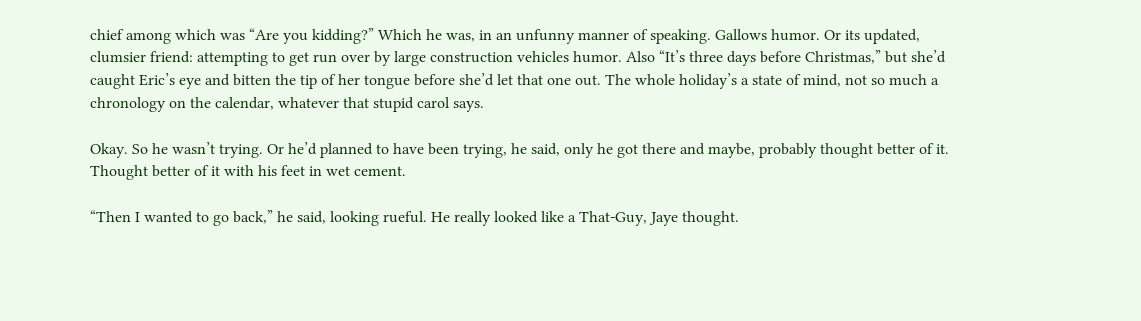chief among which was “Are you kidding?” Which he was, in an unfunny manner of speaking. Gallows humor. Or its updated, clumsier friend: attempting to get run over by large construction vehicles humor. Also “It’s three days before Christmas,” but she’d caught Eric’s eye and bitten the tip of her tongue before she’d let that one out. The whole holiday’s a state of mind, not so much a chronology on the calendar, whatever that stupid carol says.

Okay. So he wasn’t trying. Or he’d planned to have been trying, he said, only he got there and maybe, probably thought better of it. Thought better of it with his feet in wet cement.

“Then I wanted to go back,” he said, looking rueful. He really looked like a That-Guy, Jaye thought.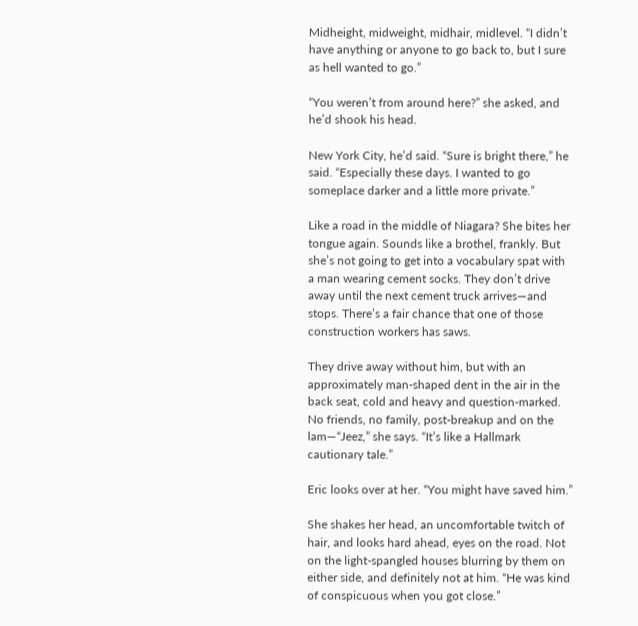Midheight, midweight, midhair, midlevel. “I didn’t have anything or anyone to go back to, but I sure as hell wanted to go.”

“You weren’t from around here?” she asked, and he’d shook his head.

New York City, he’d said. “Sure is bright there,” he said. “Especially these days. I wanted to go someplace darker and a little more private.”

Like a road in the middle of Niagara? She bites her tongue again. Sounds like a brothel, frankly. But she’s not going to get into a vocabulary spat with a man wearing cement socks. They don’t drive away until the next cement truck arrives—and stops. There’s a fair chance that one of those construction workers has saws.

They drive away without him, but with an approximately man-shaped dent in the air in the back seat, cold and heavy and question-marked. No friends, no family, post-breakup and on the lam—“Jeez,” she says. “It’s like a Hallmark cautionary tale.”

Eric looks over at her. “You might have saved him.”

She shakes her head, an uncomfortable twitch of hair, and looks hard ahead, eyes on the road. Not on the light-spangled houses blurring by them on either side, and definitely not at him. “He was kind of conspicuous when you got close.”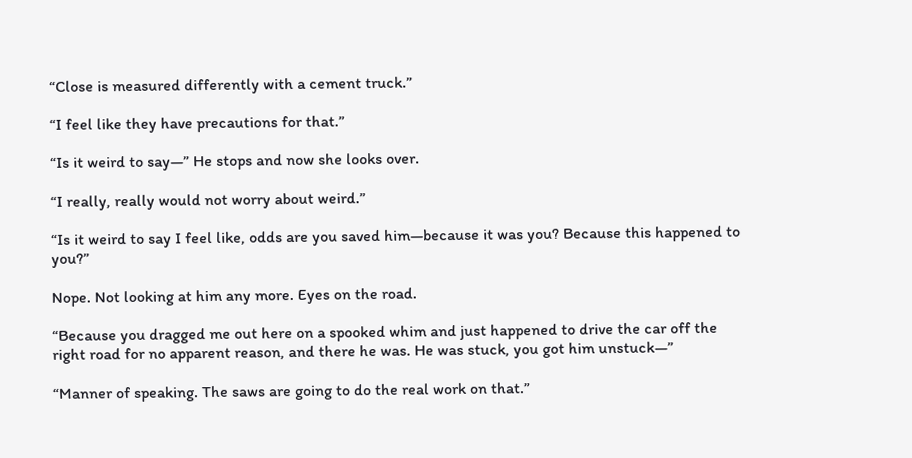“Close is measured differently with a cement truck.”

“I feel like they have precautions for that.”

“Is it weird to say—” He stops and now she looks over.

“I really, really would not worry about weird.”

“Is it weird to say I feel like, odds are you saved him—because it was you? Because this happened to you?”

Nope. Not looking at him any more. Eyes on the road.

“Because you dragged me out here on a spooked whim and just happened to drive the car off the right road for no apparent reason, and there he was. He was stuck, you got him unstuck—”

“Manner of speaking. The saws are going to do the real work on that.”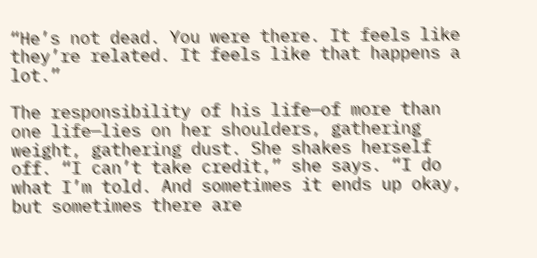“He’s not dead. You were there. It feels like they’re related. It feels like that happens a lot.”

The responsibility of his life—of more than one life—lies on her shoulders, gathering weight, gathering dust. She shakes herself off. “I can’t take credit,” she says. “I do what I’m told. And sometimes it ends up okay, but sometimes there are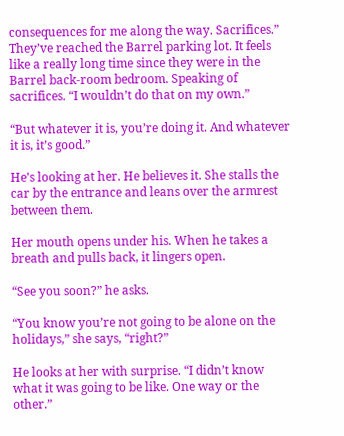consequences for me along the way. Sacrifices.” They’ve reached the Barrel parking lot. It feels like a really long time since they were in the Barrel back-room bedroom. Speaking of sacrifices. “I wouldn’t do that on my own.”

“But whatever it is, you’re doing it. And whatever it is, it’s good.”

He’s looking at her. He believes it. She stalls the car by the entrance and leans over the armrest between them.

Her mouth opens under his. When he takes a breath and pulls back, it lingers open.

“See you soon?” he asks.

“You know you’re not going to be alone on the holidays,” she says, “right?”

He looks at her with surprise. “I didn’t know what it was going to be like. One way or the other.”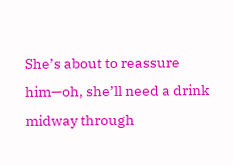She’s about to reassure him—oh, she’ll need a drink midway through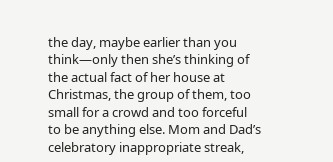the day, maybe earlier than you think—only then she’s thinking of the actual fact of her house at Christmas, the group of them, too small for a crowd and too forceful to be anything else. Mom and Dad’s celebratory inappropriate streak,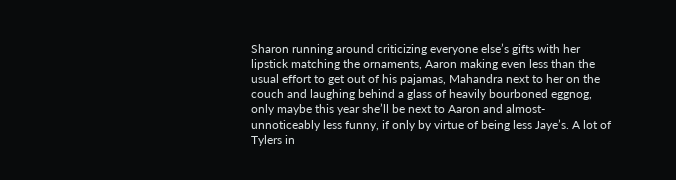Sharon running around criticizing everyone else’s gifts with her lipstick matching the ornaments, Aaron making even less than the usual effort to get out of his pajamas, Mahandra next to her on the couch and laughing behind a glass of heavily bourboned eggnog, only maybe this year she’ll be next to Aaron and almost-unnoticeably less funny, if only by virtue of being less Jaye’s. A lot of Tylers in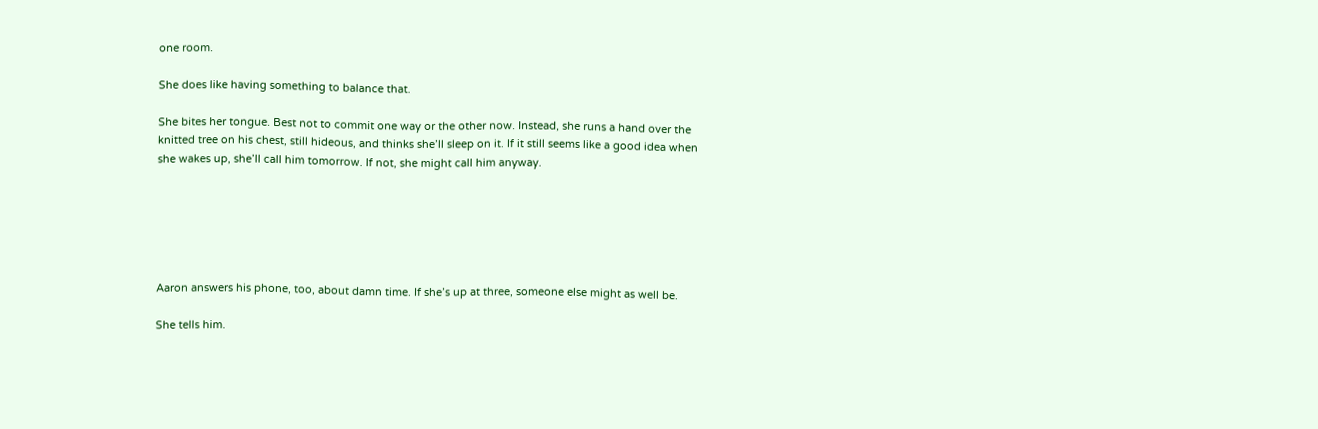one room.

She does like having something to balance that.

She bites her tongue. Best not to commit one way or the other now. Instead, she runs a hand over the knitted tree on his chest, still hideous, and thinks she’ll sleep on it. If it still seems like a good idea when she wakes up, she’ll call him tomorrow. If not, she might call him anyway.






Aaron answers his phone, too, about damn time. If she’s up at three, someone else might as well be.

She tells him.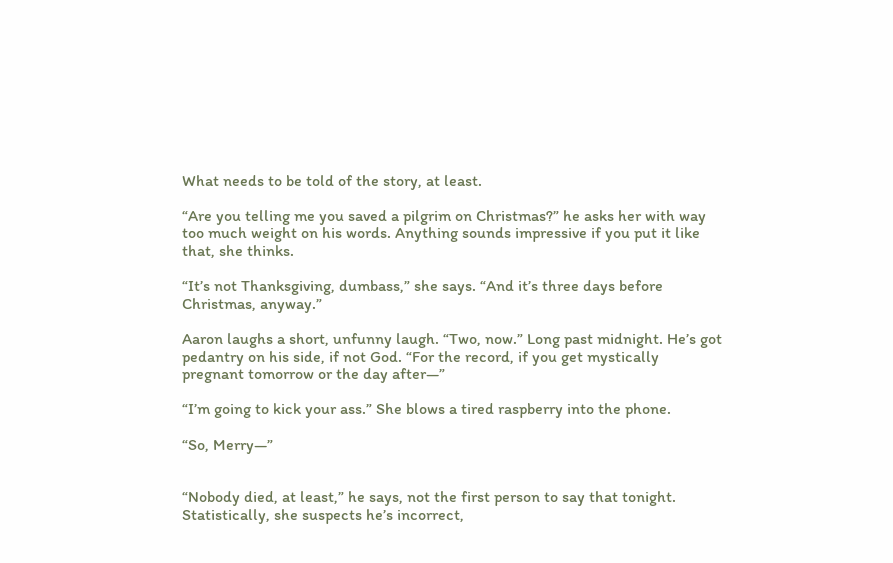What needs to be told of the story, at least.

“Are you telling me you saved a pilgrim on Christmas?” he asks her with way too much weight on his words. Anything sounds impressive if you put it like that, she thinks.

“It’s not Thanksgiving, dumbass,” she says. “And it’s three days before Christmas, anyway.”

Aaron laughs a short, unfunny laugh. “Two, now.” Long past midnight. He’s got pedantry on his side, if not God. “For the record, if you get mystically pregnant tomorrow or the day after—”

“I’m going to kick your ass.” She blows a tired raspberry into the phone.

“So, Merry—”


“Nobody died, at least,” he says, not the first person to say that tonight. Statistically, she suspects he’s incorrect,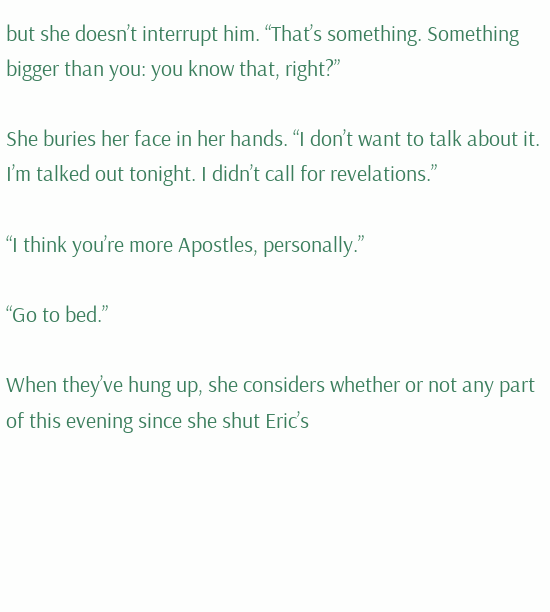but she doesn’t interrupt him. “That’s something. Something bigger than you: you know that, right?”

She buries her face in her hands. “I don’t want to talk about it. I’m talked out tonight. I didn’t call for revelations.”

“I think you’re more Apostles, personally.”

“Go to bed.”

When they’ve hung up, she considers whether or not any part of this evening since she shut Eric’s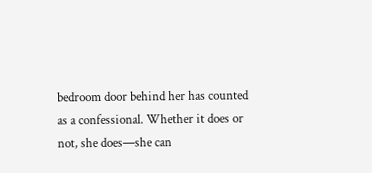bedroom door behind her has counted as a confessional. Whether it does or not, she does—she can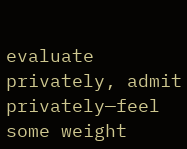evaluate privately, admit privately—feel some weight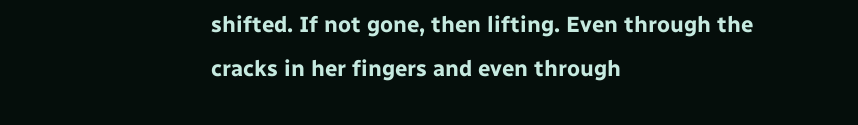shifted. If not gone, then lifting. Even through the cracks in her fingers and even through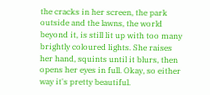the cracks in her screen, the park outside and the lawns, the world beyond it, is still lit up with too many brightly coloured lights. She raises her hand, squints until it blurs, then opens her eyes in full. Okay, so either way it's pretty beautiful.